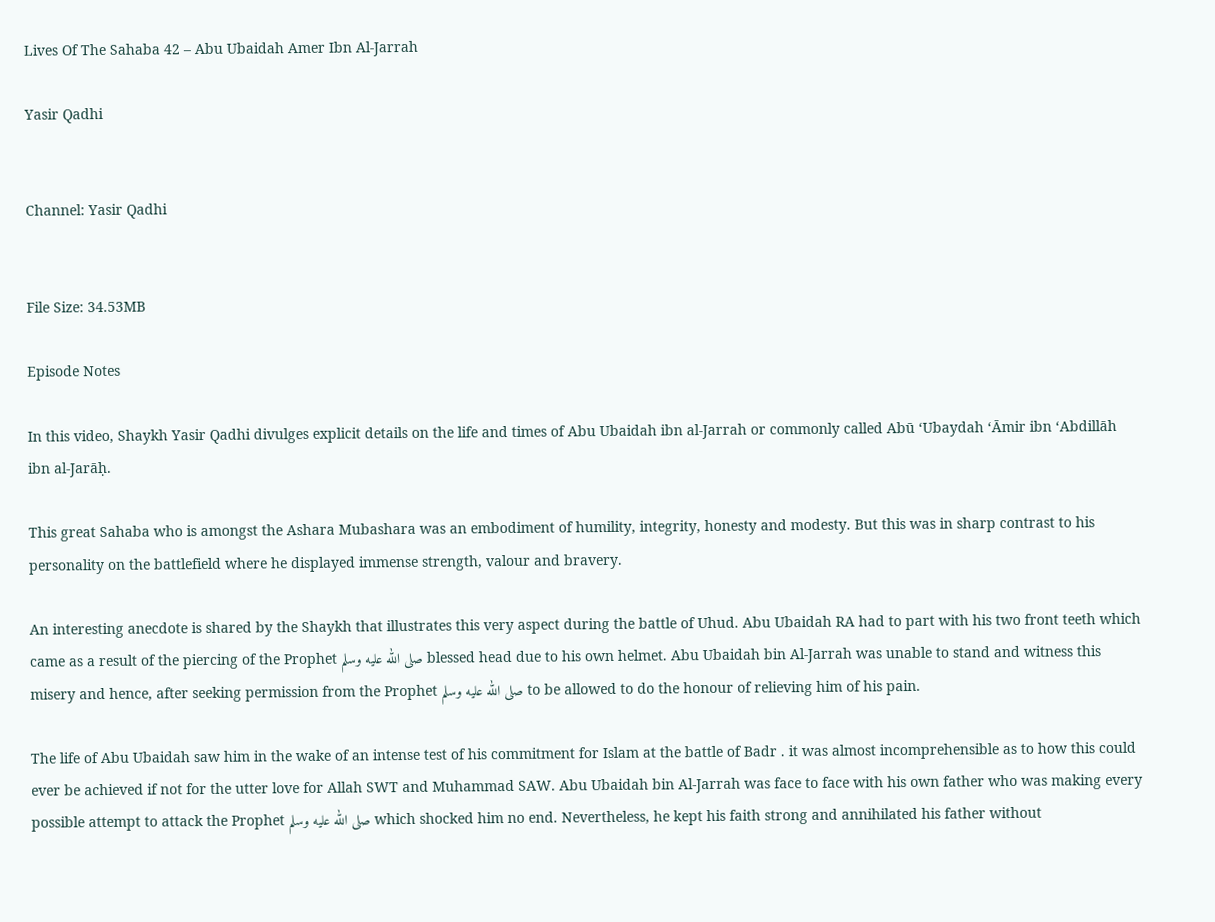Lives Of The Sahaba 42 – Abu Ubaidah Amer Ibn Al-Jarrah

Yasir Qadhi


Channel: Yasir Qadhi


File Size: 34.53MB

Episode Notes

In this video, Shaykh Yasir Qadhi divulges explicit details on the life and times of Abu Ubaidah ibn al-Jarrah or commonly called Abū ‘Ubaydah ‘Āmir ibn ‘Abdillāh ibn al-Jarāḥ.

This great Sahaba who is amongst the Ashara Mubashara was an embodiment of humility, integrity, honesty and modesty. But this was in sharp contrast to his personality on the battlefield where he displayed immense strength, valour and bravery.

An interesting anecdote is shared by the Shaykh that illustrates this very aspect during the battle of Uhud. Abu Ubaidah RA had to part with his two front teeth which came as a result of the piercing of the Prophet صلى الله عليه وسلم blessed head due to his own helmet. Abu Ubaidah bin Al-Jarrah was unable to stand and witness this misery and hence, after seeking permission from the Prophet صلى الله عليه وسلم to be allowed to do the honour of relieving him of his pain.

The life of Abu Ubaidah saw him in the wake of an intense test of his commitment for Islam at the battle of Badr . it was almost incomprehensible as to how this could ever be achieved if not for the utter love for Allah SWT and Muhammad SAW. Abu Ubaidah bin Al-Jarrah was face to face with his own father who was making every possible attempt to attack the Prophet صلى الله عليه وسلم which shocked him no end. Nevertheless, he kept his faith strong and annihilated his father without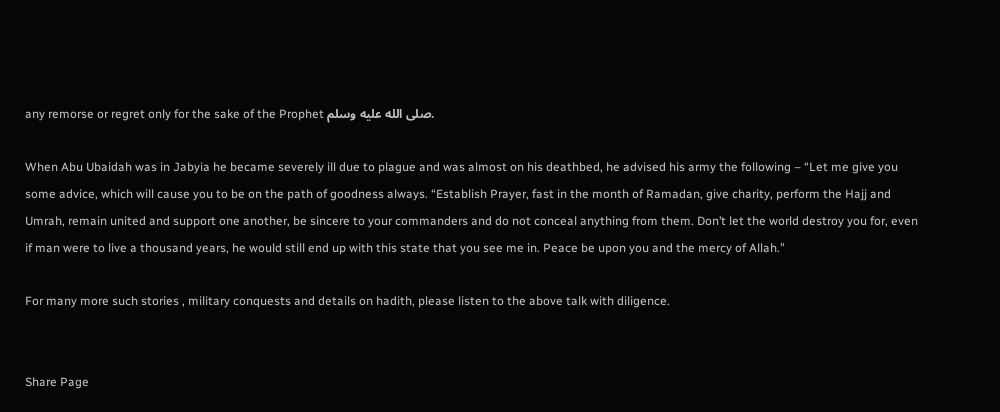any remorse or regret only for the sake of the Prophet صلى الله عليه وسلم.

When Abu Ubaidah was in Jabyia he became severely ill due to plague and was almost on his deathbed, he advised his army the following – “Let me give you some advice, which will cause you to be on the path of goodness always. “Establish Prayer, fast in the month of Ramadan, give charity, perform the Hajj and Umrah, remain united and support one another, be sincere to your commanders and do not conceal anything from them. Don’t let the world destroy you for, even if man were to live a thousand years, he would still end up with this state that you see me in. Peace be upon you and the mercy of Allah.”

For many more such stories , military conquests and details on hadith, please listen to the above talk with diligence.


Share Page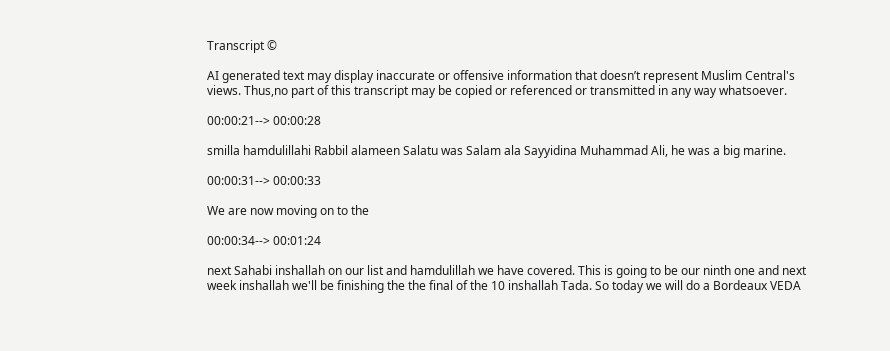Transcript ©

AI generated text may display inaccurate or offensive information that doesn’t represent Muslim Central's views. Thus,no part of this transcript may be copied or referenced or transmitted in any way whatsoever.

00:00:21--> 00:00:28

smilla hamdulillahi Rabbil alameen Salatu was Salam ala Sayyidina Muhammad Ali, he was a big marine.

00:00:31--> 00:00:33

We are now moving on to the

00:00:34--> 00:01:24

next Sahabi inshallah on our list and hamdulillah we have covered. This is going to be our ninth one and next week inshallah we'll be finishing the the final of the 10 inshallah Tada. So today we will do a Bordeaux VEDA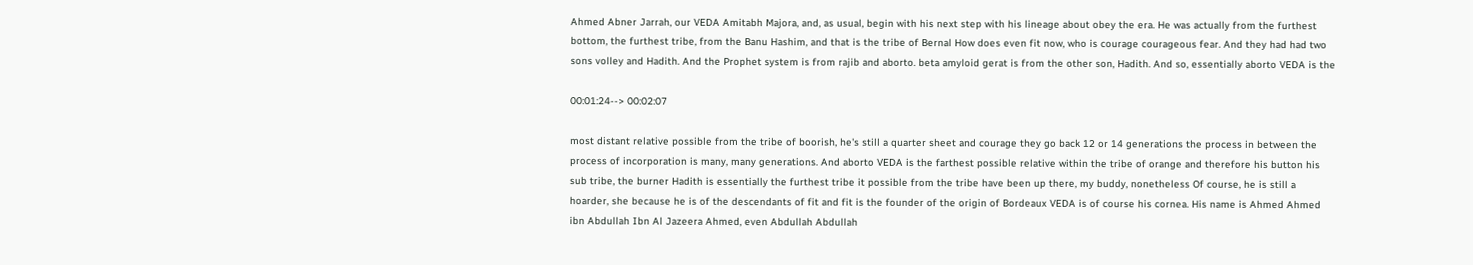Ahmed Abner Jarrah, our VEDA Amitabh Majora, and, as usual, begin with his next step with his lineage about obey the era. He was actually from the furthest bottom, the furthest tribe, from the Banu Hashim, and that is the tribe of Bernal How does even fit now, who is courage courageous fear. And they had had two sons volley and Hadith. And the Prophet system is from rajib and aborto. beta amyloid gerat is from the other son, Hadith. And so, essentially aborto VEDA is the

00:01:24--> 00:02:07

most distant relative possible from the tribe of boorish, he's still a quarter sheet and courage they go back 12 or 14 generations the process in between the process of incorporation is many, many generations. And aborto VEDA is the farthest possible relative within the tribe of orange and therefore his button his sub tribe, the burner Hadith is essentially the furthest tribe it possible from the tribe have been up there, my buddy, nonetheless Of course, he is still a hoarder, she because he is of the descendants of fit and fit is the founder of the origin of Bordeaux VEDA is of course his cornea. His name is Ahmed Ahmed ibn Abdullah Ibn Al Jazeera Ahmed, even Abdullah Abdullah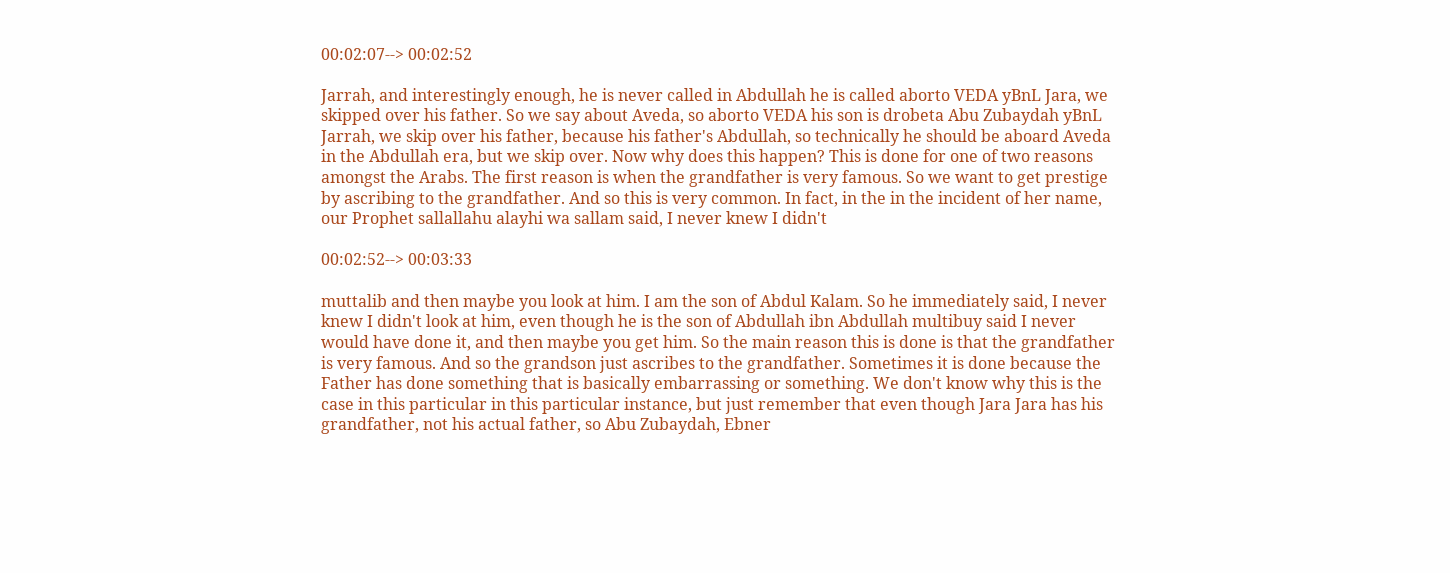00:02:07--> 00:02:52

Jarrah, and interestingly enough, he is never called in Abdullah he is called aborto VEDA yBnL Jara, we skipped over his father. So we say about Aveda, so aborto VEDA his son is drobeta Abu Zubaydah yBnL Jarrah, we skip over his father, because his father's Abdullah, so technically he should be aboard Aveda in the Abdullah era, but we skip over. Now why does this happen? This is done for one of two reasons amongst the Arabs. The first reason is when the grandfather is very famous. So we want to get prestige by ascribing to the grandfather. And so this is very common. In fact, in the in the incident of her name, our Prophet sallallahu alayhi wa sallam said, I never knew I didn't

00:02:52--> 00:03:33

muttalib and then maybe you look at him. I am the son of Abdul Kalam. So he immediately said, I never knew I didn't look at him, even though he is the son of Abdullah ibn Abdullah multibuy said I never would have done it, and then maybe you get him. So the main reason this is done is that the grandfather is very famous. And so the grandson just ascribes to the grandfather. Sometimes it is done because the Father has done something that is basically embarrassing or something. We don't know why this is the case in this particular in this particular instance, but just remember that even though Jara Jara has his grandfather, not his actual father, so Abu Zubaydah, Ebner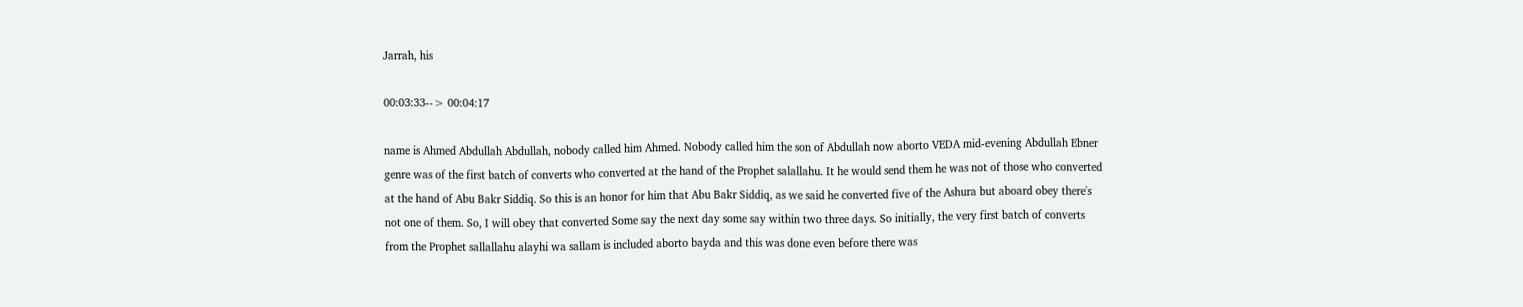Jarrah, his

00:03:33--> 00:04:17

name is Ahmed Abdullah Abdullah, nobody called him Ahmed. Nobody called him the son of Abdullah now aborto VEDA mid-evening Abdullah Ebner genre was of the first batch of converts who converted at the hand of the Prophet salallahu. It he would send them he was not of those who converted at the hand of Abu Bakr Siddiq. So this is an honor for him that Abu Bakr Siddiq, as we said he converted five of the Ashura but aboard obey there's not one of them. So, I will obey that converted Some say the next day some say within two three days. So initially, the very first batch of converts from the Prophet sallallahu alayhi wa sallam is included aborto bayda and this was done even before there was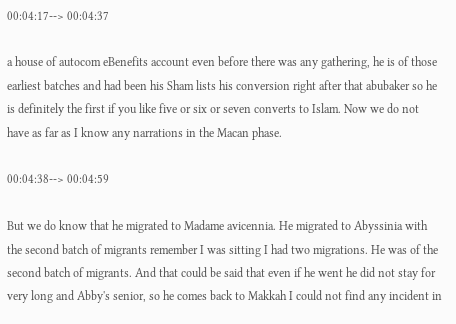00:04:17--> 00:04:37

a house of autocom eBenefits account even before there was any gathering, he is of those earliest batches and had been his Sham lists his conversion right after that abubaker so he is definitely the first if you like five or six or seven converts to Islam. Now we do not have as far as I know any narrations in the Macan phase.

00:04:38--> 00:04:59

But we do know that he migrated to Madame avicennia. He migrated to Abyssinia with the second batch of migrants remember I was sitting I had two migrations. He was of the second batch of migrants. And that could be said that even if he went he did not stay for very long and Abby's senior, so he comes back to Makkah I could not find any incident in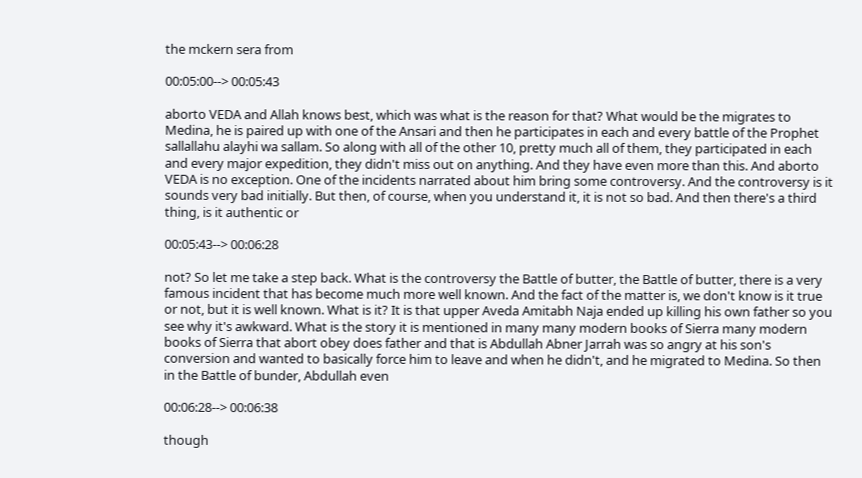the mckern sera from

00:05:00--> 00:05:43

aborto VEDA and Allah knows best, which was what is the reason for that? What would be the migrates to Medina, he is paired up with one of the Ansari and then he participates in each and every battle of the Prophet sallallahu alayhi wa sallam. So along with all of the other 10, pretty much all of them, they participated in each and every major expedition, they didn't miss out on anything. And they have even more than this. And aborto VEDA is no exception. One of the incidents narrated about him bring some controversy. And the controversy is it sounds very bad initially. But then, of course, when you understand it, it is not so bad. And then there's a third thing, is it authentic or

00:05:43--> 00:06:28

not? So let me take a step back. What is the controversy the Battle of butter, the Battle of butter, there is a very famous incident that has become much more well known. And the fact of the matter is, we don't know is it true or not, but it is well known. What is it? It is that upper Aveda Amitabh Naja ended up killing his own father so you see why it's awkward. What is the story it is mentioned in many many modern books of Sierra many modern books of Sierra that abort obey does father and that is Abdullah Abner Jarrah was so angry at his son's conversion and wanted to basically force him to leave and when he didn't, and he migrated to Medina. So then in the Battle of bunder, Abdullah even

00:06:28--> 00:06:38

though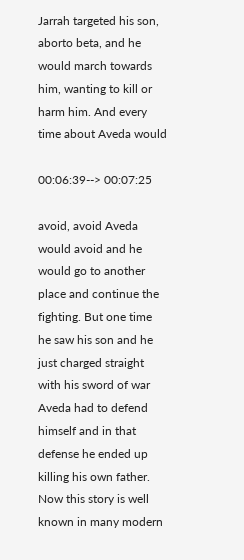Jarrah targeted his son, aborto beta, and he would march towards him, wanting to kill or harm him. And every time about Aveda would

00:06:39--> 00:07:25

avoid, avoid Aveda would avoid and he would go to another place and continue the fighting. But one time he saw his son and he just charged straight with his sword of war Aveda had to defend himself and in that defense he ended up killing his own father. Now this story is well known in many modern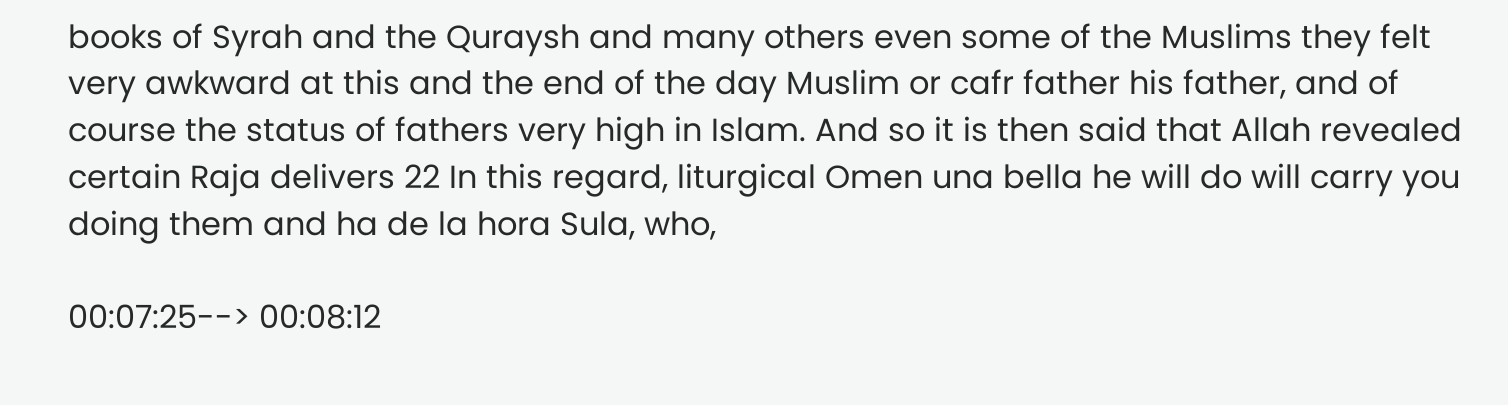books of Syrah and the Quraysh and many others even some of the Muslims they felt very awkward at this and the end of the day Muslim or cafr father his father, and of course the status of fathers very high in Islam. And so it is then said that Allah revealed certain Raja delivers 22 In this regard, liturgical Omen una bella he will do will carry you doing them and ha de la hora Sula, who,

00:07:25--> 00:08:12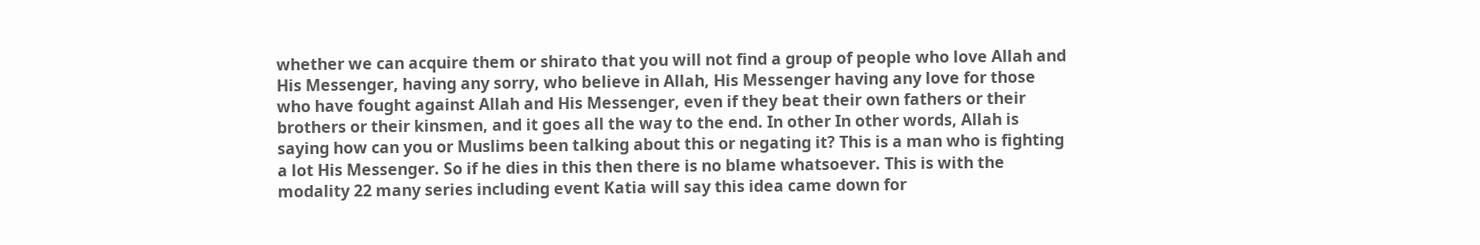whether we can acquire them or shirato that you will not find a group of people who love Allah and His Messenger, having any sorry, who believe in Allah, His Messenger having any love for those who have fought against Allah and His Messenger, even if they beat their own fathers or their brothers or their kinsmen, and it goes all the way to the end. In other In other words, Allah is saying how can you or Muslims been talking about this or negating it? This is a man who is fighting a lot His Messenger. So if he dies in this then there is no blame whatsoever. This is with the modality 22 many series including event Katia will say this idea came down for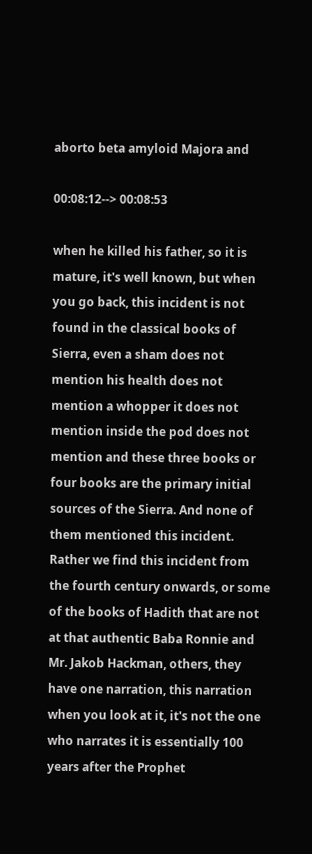aborto beta amyloid Majora and

00:08:12--> 00:08:53

when he killed his father, so it is mature, it's well known, but when you go back, this incident is not found in the classical books of Sierra, even a sham does not mention his health does not mention a whopper it does not mention inside the pod does not mention and these three books or four books are the primary initial sources of the Sierra. And none of them mentioned this incident. Rather we find this incident from the fourth century onwards, or some of the books of Hadith that are not at that authentic Baba Ronnie and Mr. Jakob Hackman, others, they have one narration, this narration when you look at it, it's not the one who narrates it is essentially 100 years after the Prophet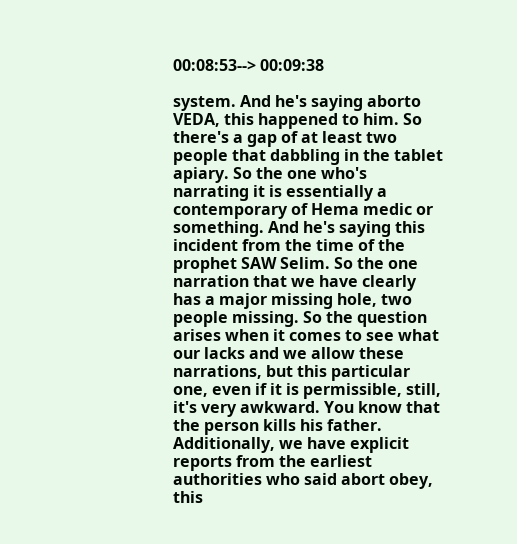00:08:53--> 00:09:38

system. And he's saying aborto VEDA, this happened to him. So there's a gap of at least two people that dabbling in the tablet apiary. So the one who's narrating it is essentially a contemporary of Hema medic or something. And he's saying this incident from the time of the prophet SAW Selim. So the one narration that we have clearly has a major missing hole, two people missing. So the question arises when it comes to see what our lacks and we allow these narrations, but this particular one, even if it is permissible, still, it's very awkward. You know that the person kills his father. Additionally, we have explicit reports from the earliest authorities who said abort obey, this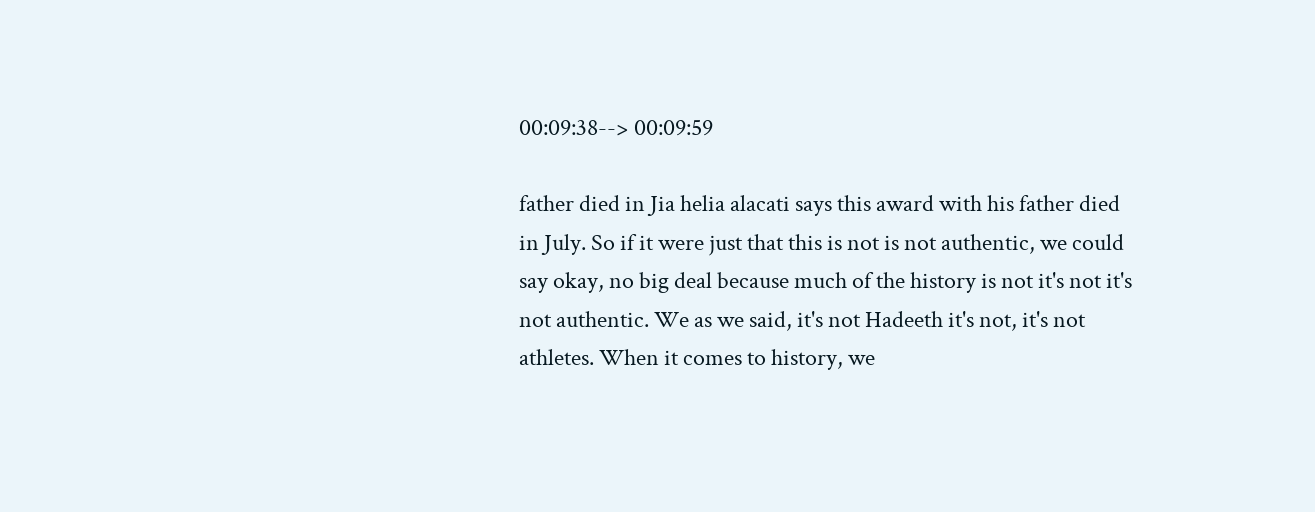00:09:38--> 00:09:59

father died in Jia helia alacati says this award with his father died in July. So if it were just that this is not is not authentic, we could say okay, no big deal because much of the history is not it's not it's not authentic. We as we said, it's not Hadeeth it's not, it's not athletes. When it comes to history, we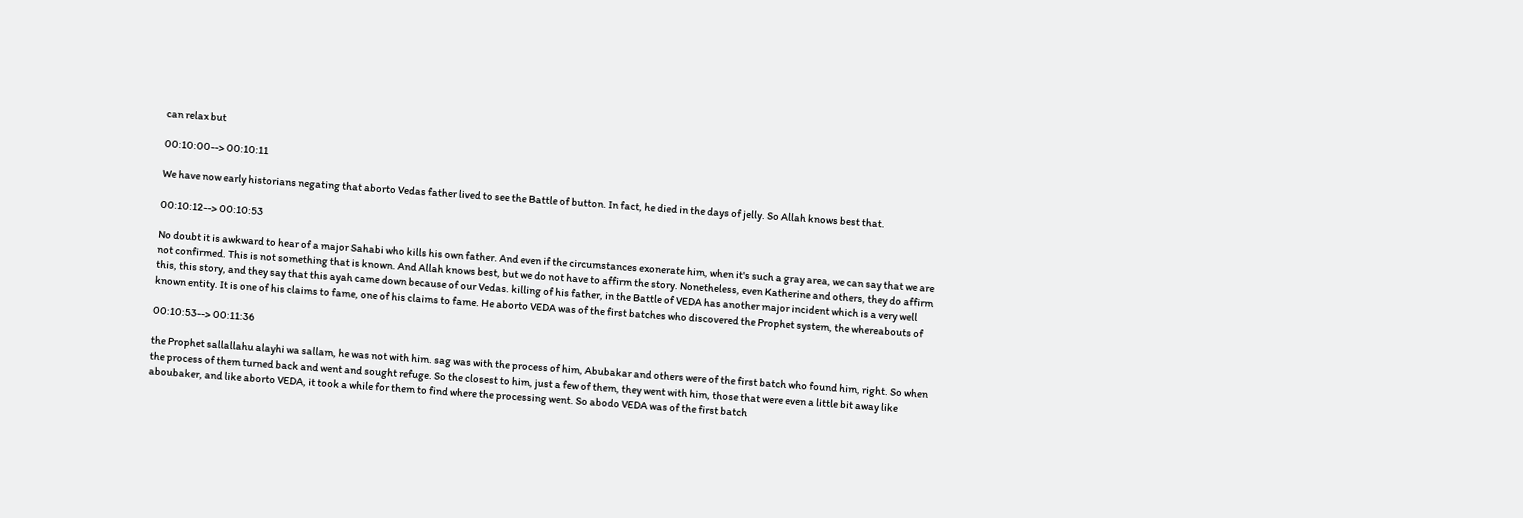can relax but

00:10:00--> 00:10:11

We have now early historians negating that aborto Vedas father lived to see the Battle of button. In fact, he died in the days of jelly. So Allah knows best that.

00:10:12--> 00:10:53

No doubt it is awkward to hear of a major Sahabi who kills his own father. And even if the circumstances exonerate him, when it's such a gray area, we can say that we are not confirmed. This is not something that is known. And Allah knows best, but we do not have to affirm the story. Nonetheless, even Katherine and others, they do affirm this, this story, and they say that this ayah came down because of our Vedas. killing of his father, in the Battle of VEDA has another major incident which is a very well known entity. It is one of his claims to fame, one of his claims to fame. He aborto VEDA was of the first batches who discovered the Prophet system, the whereabouts of

00:10:53--> 00:11:36

the Prophet sallallahu alayhi wa sallam, he was not with him. sag was with the process of him, Abubakar and others were of the first batch who found him, right. So when the process of them turned back and went and sought refuge. So the closest to him, just a few of them, they went with him, those that were even a little bit away like aboubaker, and like aborto VEDA, it took a while for them to find where the processing went. So abodo VEDA was of the first batch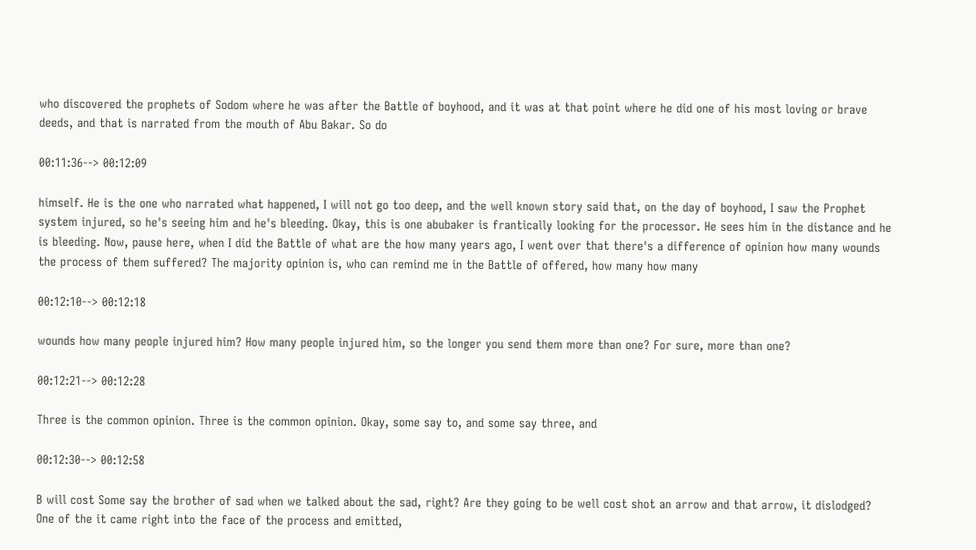who discovered the prophets of Sodom where he was after the Battle of boyhood, and it was at that point where he did one of his most loving or brave deeds, and that is narrated from the mouth of Abu Bakar. So do

00:11:36--> 00:12:09

himself. He is the one who narrated what happened, I will not go too deep, and the well known story said that, on the day of boyhood, I saw the Prophet system injured, so he's seeing him and he's bleeding. Okay, this is one abubaker is frantically looking for the processor. He sees him in the distance and he is bleeding. Now, pause here, when I did the Battle of what are the how many years ago, I went over that there's a difference of opinion how many wounds the process of them suffered? The majority opinion is, who can remind me in the Battle of offered, how many how many

00:12:10--> 00:12:18

wounds how many people injured him? How many people injured him, so the longer you send them more than one? For sure, more than one?

00:12:21--> 00:12:28

Three is the common opinion. Three is the common opinion. Okay, some say to, and some say three, and

00:12:30--> 00:12:58

B will cost Some say the brother of sad when we talked about the sad, right? Are they going to be well cost shot an arrow and that arrow, it dislodged? One of the it came right into the face of the process and emitted,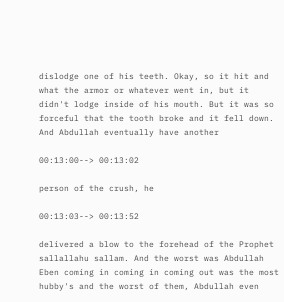dislodge one of his teeth. Okay, so it hit and what the armor or whatever went in, but it didn't lodge inside of his mouth. But it was so forceful that the tooth broke and it fell down. And Abdullah eventually have another

00:13:00--> 00:13:02

person of the crush, he

00:13:03--> 00:13:52

delivered a blow to the forehead of the Prophet sallallahu sallam. And the worst was Abdullah Eben coming in coming in coming out was the most hubby's and the worst of them, Abdullah even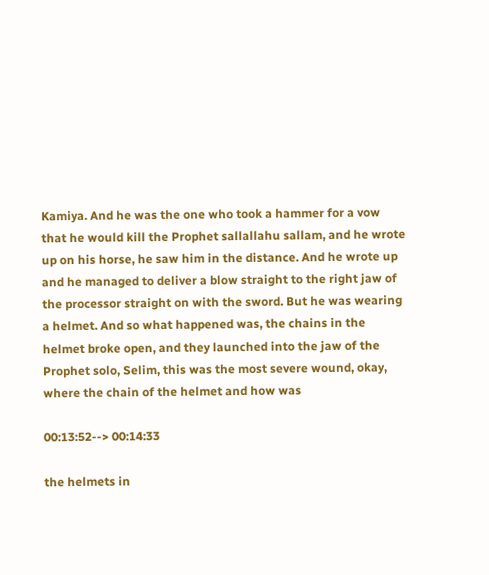Kamiya. And he was the one who took a hammer for a vow that he would kill the Prophet sallallahu sallam, and he wrote up on his horse, he saw him in the distance. And he wrote up and he managed to deliver a blow straight to the right jaw of the processor straight on with the sword. But he was wearing a helmet. And so what happened was, the chains in the helmet broke open, and they launched into the jaw of the Prophet solo, Selim, this was the most severe wound, okay, where the chain of the helmet and how was

00:13:52--> 00:14:33

the helmets in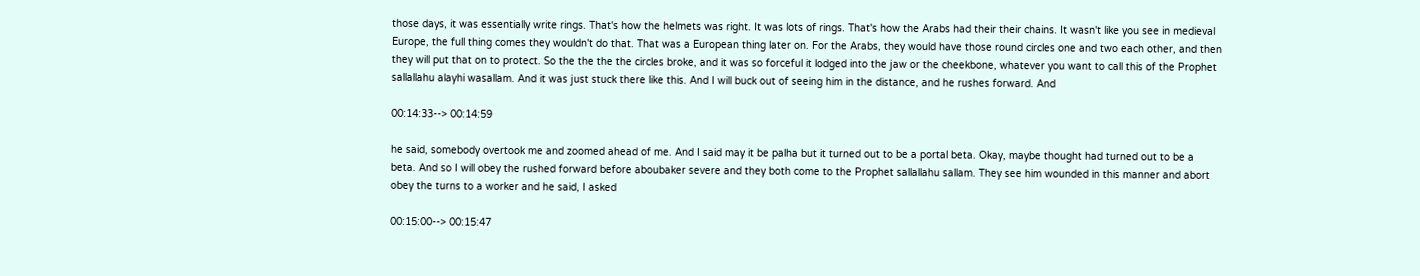those days, it was essentially write rings. That's how the helmets was right. It was lots of rings. That's how the Arabs had their their chains. It wasn't like you see in medieval Europe, the full thing comes they wouldn't do that. That was a European thing later on. For the Arabs, they would have those round circles one and two each other, and then they will put that on to protect. So the the the the circles broke, and it was so forceful it lodged into the jaw or the cheekbone, whatever you want to call this of the Prophet sallallahu alayhi wasallam. And it was just stuck there like this. And I will buck out of seeing him in the distance, and he rushes forward. And

00:14:33--> 00:14:59

he said, somebody overtook me and zoomed ahead of me. And I said may it be palha but it turned out to be a portal beta. Okay, maybe thought had turned out to be a beta. And so I will obey the rushed forward before aboubaker severe and they both come to the Prophet sallallahu sallam. They see him wounded in this manner and abort obey the turns to a worker and he said, I asked

00:15:00--> 00:15:47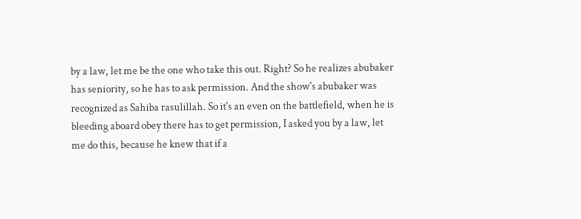by a law, let me be the one who take this out. Right? So he realizes abubaker has seniority, so he has to ask permission. And the show's abubaker was recognized as Sahiba rasulillah. So it's an even on the battlefield, when he is bleeding aboard obey there has to get permission, I asked you by a law, let me do this, because he knew that if a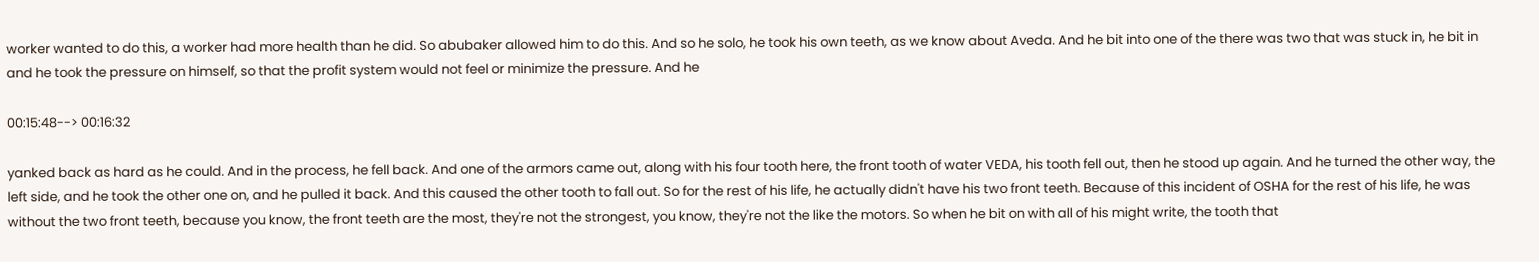worker wanted to do this, a worker had more health than he did. So abubaker allowed him to do this. And so he solo, he took his own teeth, as we know about Aveda. And he bit into one of the there was two that was stuck in, he bit in and he took the pressure on himself, so that the profit system would not feel or minimize the pressure. And he

00:15:48--> 00:16:32

yanked back as hard as he could. And in the process, he fell back. And one of the armors came out, along with his four tooth here, the front tooth of water VEDA, his tooth fell out, then he stood up again. And he turned the other way, the left side, and he took the other one on, and he pulled it back. And this caused the other tooth to fall out. So for the rest of his life, he actually didn't have his two front teeth. Because of this incident of OSHA for the rest of his life, he was without the two front teeth, because you know, the front teeth are the most, they're not the strongest, you know, they're not the like the motors. So when he bit on with all of his might write, the tooth that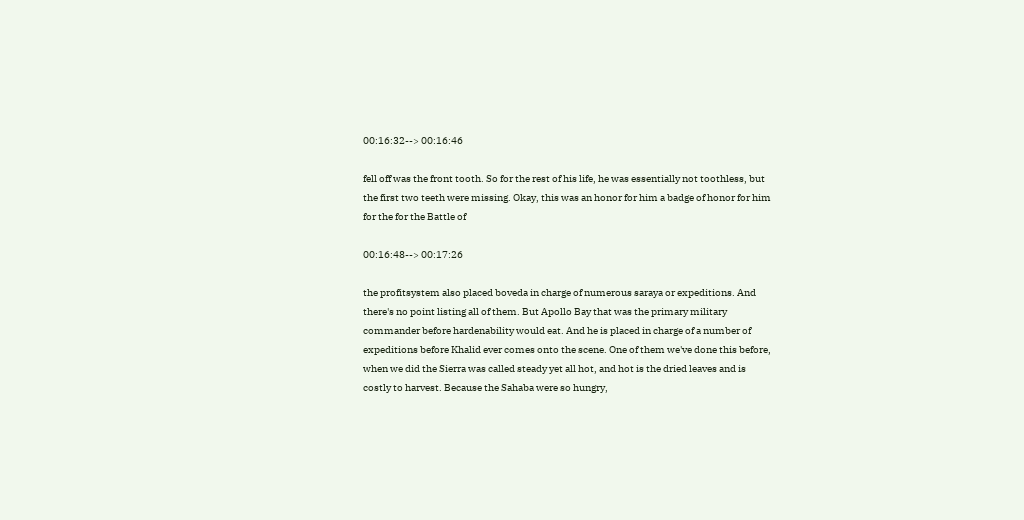00:16:32--> 00:16:46

fell off was the front tooth. So for the rest of his life, he was essentially not toothless, but the first two teeth were missing. Okay, this was an honor for him a badge of honor for him for the for the Battle of

00:16:48--> 00:17:26

the profitsystem also placed boveda in charge of numerous saraya or expeditions. And there's no point listing all of them. But Apollo Bay that was the primary military commander before hardenability would eat. And he is placed in charge of a number of expeditions before Khalid ever comes onto the scene. One of them we've done this before, when we did the Sierra was called steady yet all hot, and hot is the dried leaves and is costly to harvest. Because the Sahaba were so hungry,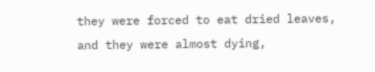they were forced to eat dried leaves, and they were almost dying,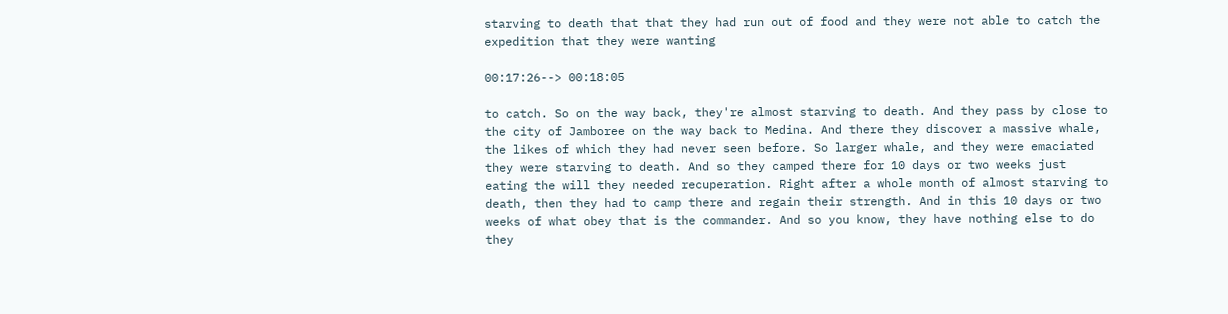starving to death that that they had run out of food and they were not able to catch the expedition that they were wanting

00:17:26--> 00:18:05

to catch. So on the way back, they're almost starving to death. And they pass by close to the city of Jamboree on the way back to Medina. And there they discover a massive whale, the likes of which they had never seen before. So larger whale, and they were emaciated they were starving to death. And so they camped there for 10 days or two weeks just eating the will they needed recuperation. Right after a whole month of almost starving to death, then they had to camp there and regain their strength. And in this 10 days or two weeks of what obey that is the commander. And so you know, they have nothing else to do they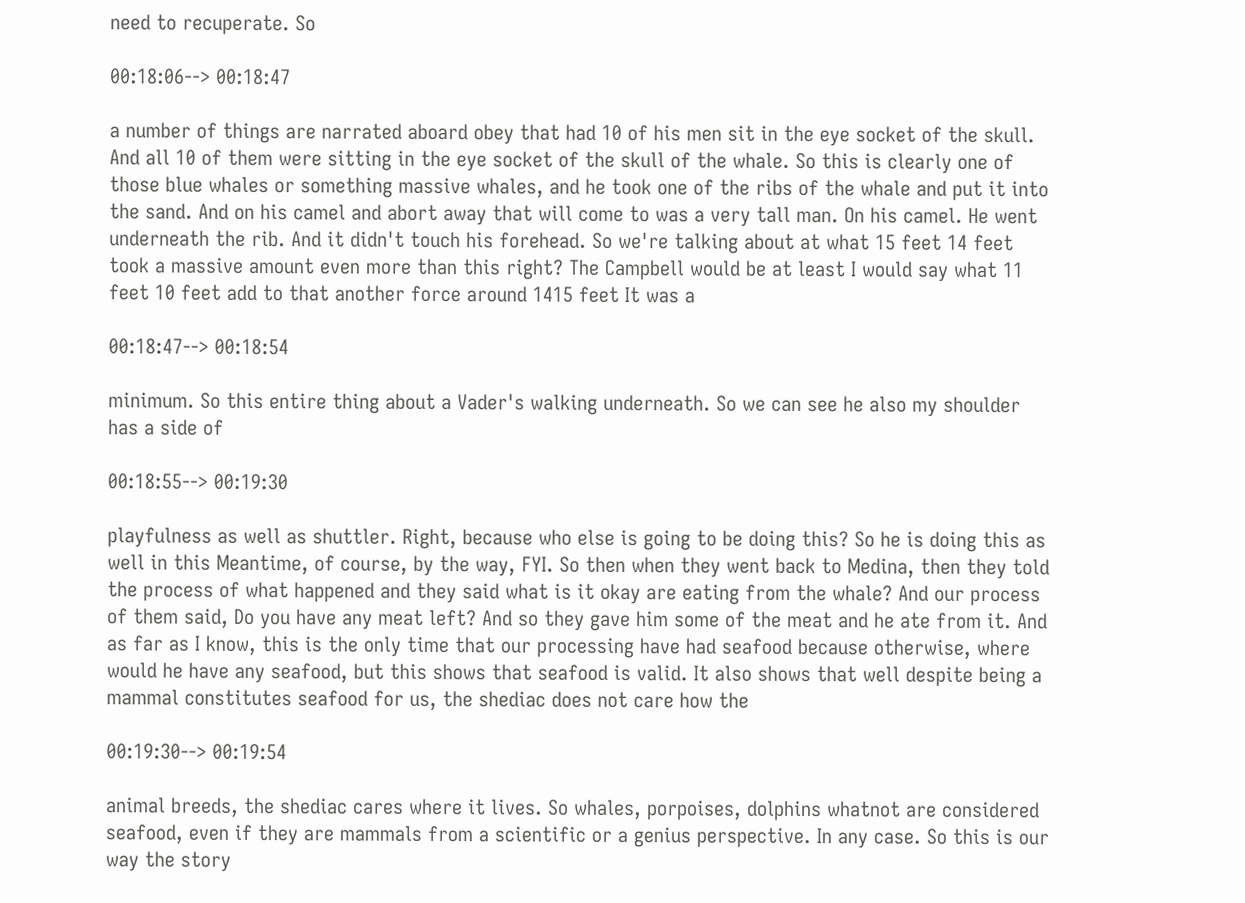need to recuperate. So

00:18:06--> 00:18:47

a number of things are narrated aboard obey that had 10 of his men sit in the eye socket of the skull. And all 10 of them were sitting in the eye socket of the skull of the whale. So this is clearly one of those blue whales or something massive whales, and he took one of the ribs of the whale and put it into the sand. And on his camel and abort away that will come to was a very tall man. On his camel. He went underneath the rib. And it didn't touch his forehead. So we're talking about at what 15 feet 14 feet took a massive amount even more than this right? The Campbell would be at least I would say what 11 feet 10 feet add to that another force around 1415 feet It was a

00:18:47--> 00:18:54

minimum. So this entire thing about a Vader's walking underneath. So we can see he also my shoulder has a side of

00:18:55--> 00:19:30

playfulness as well as shuttler. Right, because who else is going to be doing this? So he is doing this as well in this Meantime, of course, by the way, FYI. So then when they went back to Medina, then they told the process of what happened and they said what is it okay are eating from the whale? And our process of them said, Do you have any meat left? And so they gave him some of the meat and he ate from it. And as far as I know, this is the only time that our processing have had seafood because otherwise, where would he have any seafood, but this shows that seafood is valid. It also shows that well despite being a mammal constitutes seafood for us, the shediac does not care how the

00:19:30--> 00:19:54

animal breeds, the shediac cares where it lives. So whales, porpoises, dolphins whatnot are considered seafood, even if they are mammals from a scientific or a genius perspective. In any case. So this is our way the story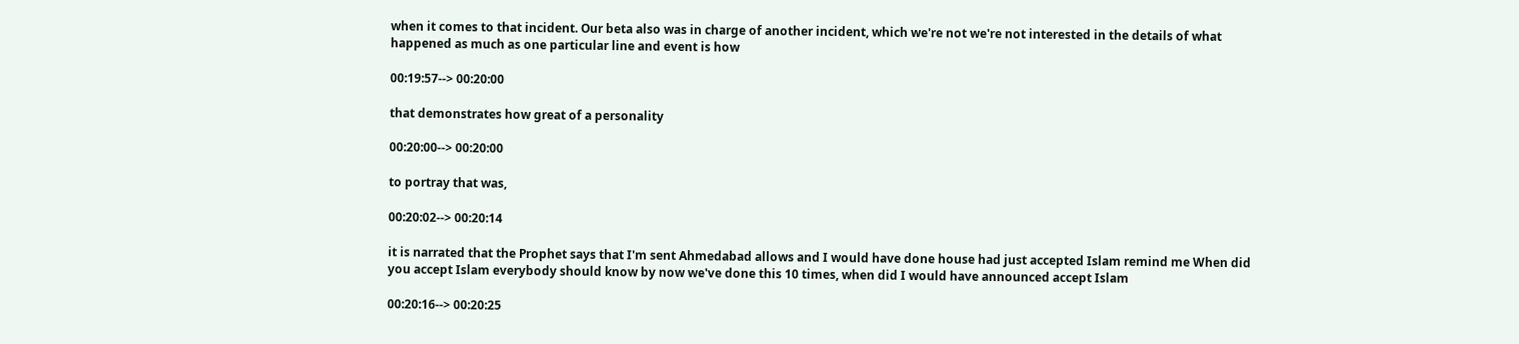when it comes to that incident. Our beta also was in charge of another incident, which we're not we're not interested in the details of what happened as much as one particular line and event is how

00:19:57--> 00:20:00

that demonstrates how great of a personality

00:20:00--> 00:20:00

to portray that was,

00:20:02--> 00:20:14

it is narrated that the Prophet says that I'm sent Ahmedabad allows and I would have done house had just accepted Islam remind me When did you accept Islam everybody should know by now we've done this 10 times, when did I would have announced accept Islam

00:20:16--> 00:20:25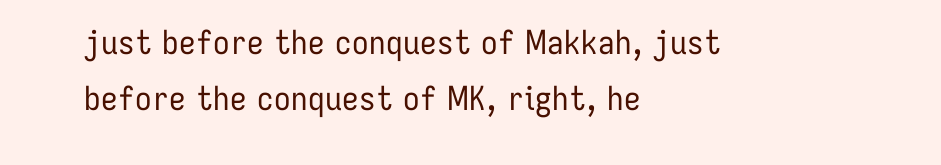just before the conquest of Makkah, just before the conquest of MK, right, he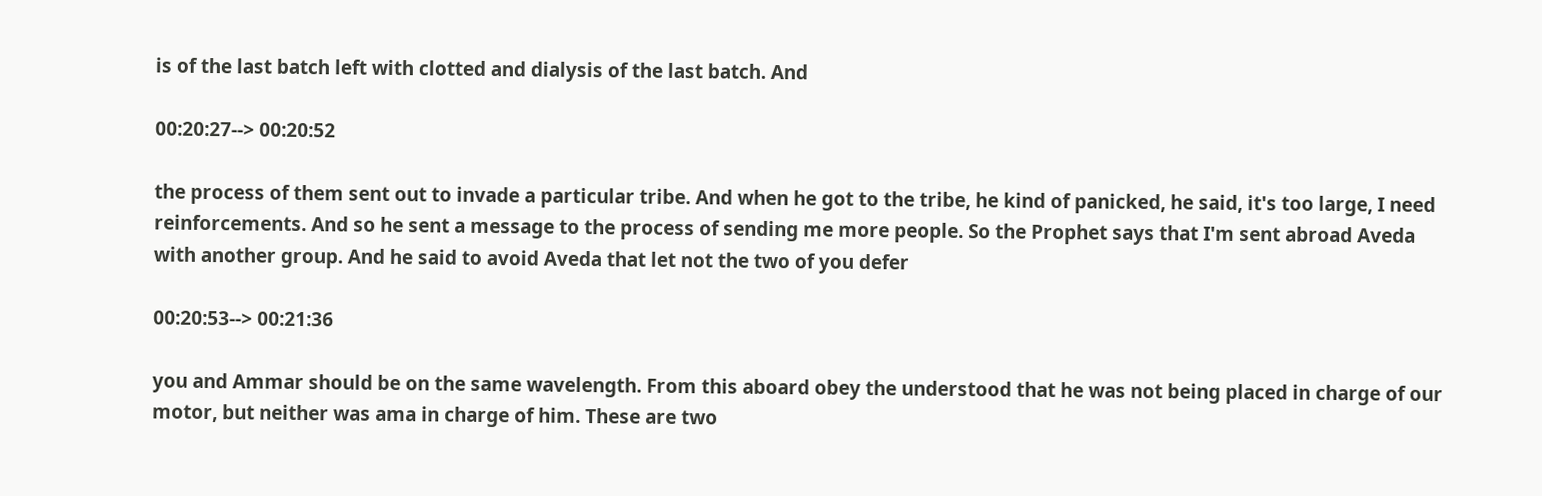is of the last batch left with clotted and dialysis of the last batch. And

00:20:27--> 00:20:52

the process of them sent out to invade a particular tribe. And when he got to the tribe, he kind of panicked, he said, it's too large, I need reinforcements. And so he sent a message to the process of sending me more people. So the Prophet says that I'm sent abroad Aveda with another group. And he said to avoid Aveda that let not the two of you defer

00:20:53--> 00:21:36

you and Ammar should be on the same wavelength. From this aboard obey the understood that he was not being placed in charge of our motor, but neither was ama in charge of him. These are two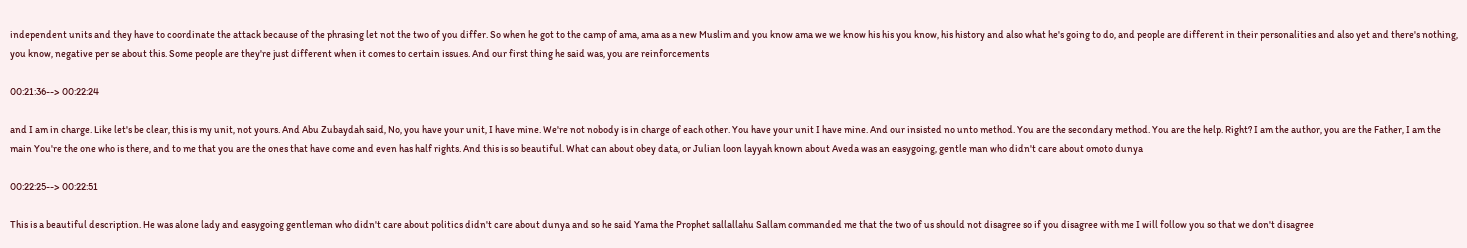independent units and they have to coordinate the attack because of the phrasing let not the two of you differ. So when he got to the camp of ama, ama as a new Muslim and you know ama we we know his his you know, his history and also what he's going to do, and people are different in their personalities and also yet and there's nothing, you know, negative per se about this. Some people are they're just different when it comes to certain issues. And our first thing he said was, you are reinforcements

00:21:36--> 00:22:24

and I am in charge. Like let's be clear, this is my unit, not yours. And Abu Zubaydah said, No, you have your unit, I have mine. We're not nobody is in charge of each other. You have your unit I have mine. And our insisted no unto method. You are the secondary method. You are the help. Right? I am the author, you are the Father, I am the main You're the one who is there, and to me that you are the ones that have come and even has half rights. And this is so beautiful. What can about obey data, or Julian loon layyah known about Aveda was an easygoing, gentle man who didn't care about omoto dunya

00:22:25--> 00:22:51

This is a beautiful description. He was alone lady and easygoing gentleman who didn't care about politics didn't care about dunya and so he said Yama the Prophet sallallahu Sallam commanded me that the two of us should not disagree so if you disagree with me I will follow you so that we don't disagree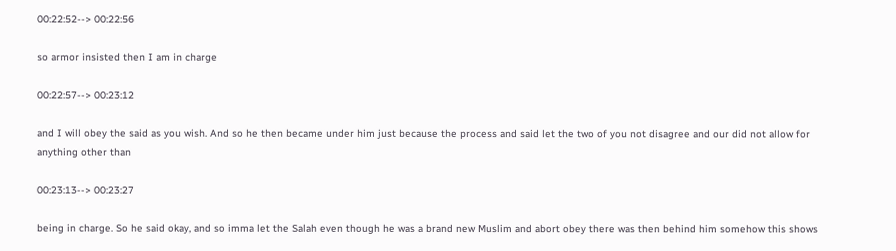00:22:52--> 00:22:56

so armor insisted then I am in charge

00:22:57--> 00:23:12

and I will obey the said as you wish. And so he then became under him just because the process and said let the two of you not disagree and our did not allow for anything other than

00:23:13--> 00:23:27

being in charge. So he said okay, and so imma let the Salah even though he was a brand new Muslim and abort obey there was then behind him somehow this shows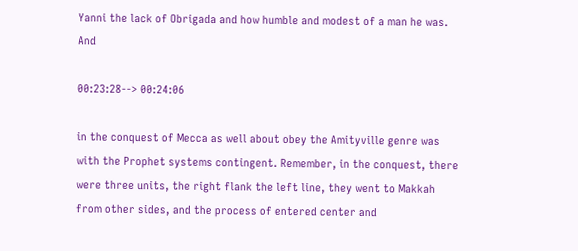Yanni the lack of Obrigada and how humble and modest of a man he was. And

00:23:28--> 00:24:06

in the conquest of Mecca as well about obey the Amityville genre was with the Prophet systems contingent. Remember, in the conquest, there were three units, the right flank the left line, they went to Makkah from other sides, and the process of entered center and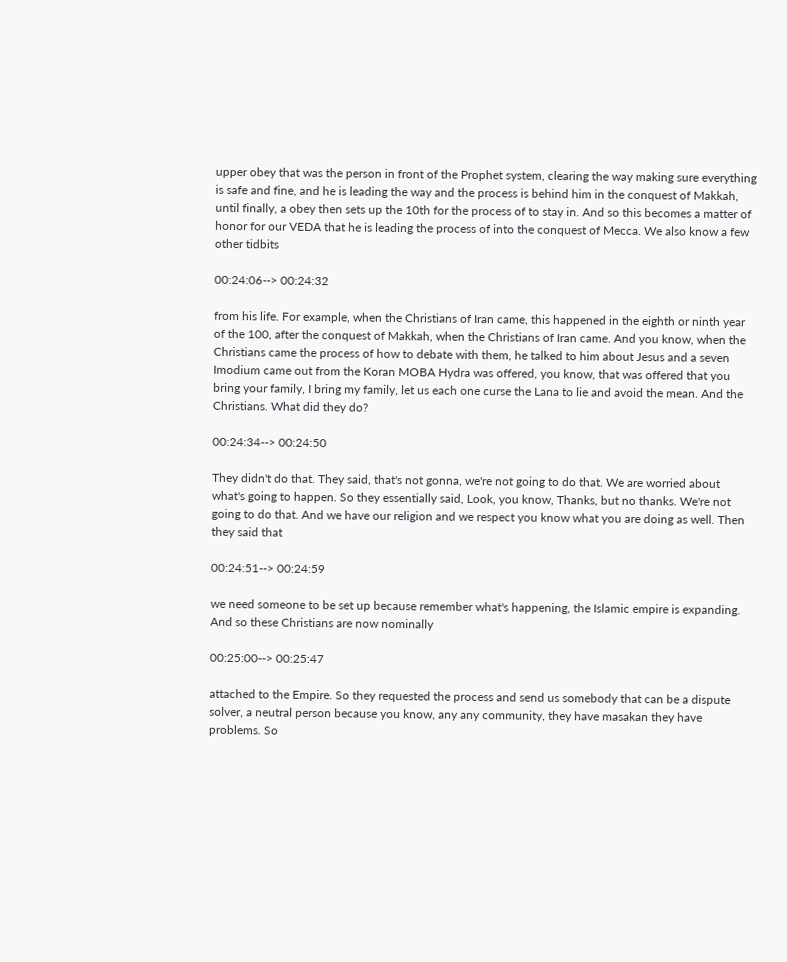upper obey that was the person in front of the Prophet system, clearing the way making sure everything is safe and fine, and he is leading the way and the process is behind him in the conquest of Makkah, until finally, a obey then sets up the 10th for the process of to stay in. And so this becomes a matter of honor for our VEDA that he is leading the process of into the conquest of Mecca. We also know a few other tidbits

00:24:06--> 00:24:32

from his life. For example, when the Christians of Iran came, this happened in the eighth or ninth year of the 100, after the conquest of Makkah, when the Christians of Iran came. And you know, when the Christians came the process of how to debate with them, he talked to him about Jesus and a seven Imodium came out from the Koran MOBA Hydra was offered, you know, that was offered that you bring your family, I bring my family, let us each one curse the Lana to lie and avoid the mean. And the Christians. What did they do?

00:24:34--> 00:24:50

They didn't do that. They said, that's not gonna, we're not going to do that. We are worried about what's going to happen. So they essentially said, Look, you know, Thanks, but no thanks. We're not going to do that. And we have our religion and we respect you know what you are doing as well. Then they said that

00:24:51--> 00:24:59

we need someone to be set up because remember what's happening, the Islamic empire is expanding. And so these Christians are now nominally

00:25:00--> 00:25:47

attached to the Empire. So they requested the process and send us somebody that can be a dispute solver, a neutral person because you know, any any community, they have masakan they have problems. So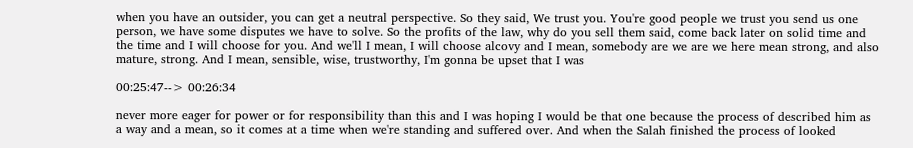when you have an outsider, you can get a neutral perspective. So they said, We trust you. You're good people we trust you send us one person, we have some disputes we have to solve. So the profits of the law, why do you sell them said, come back later on solid time and the time and I will choose for you. And we'll I mean, I will choose alcovy and I mean, somebody are we are we here mean strong, and also mature, strong. And I mean, sensible, wise, trustworthy, I'm gonna be upset that I was

00:25:47--> 00:26:34

never more eager for power or for responsibility than this and I was hoping I would be that one because the process of described him as a way and a mean, so it comes at a time when we're standing and suffered over. And when the Salah finished the process of looked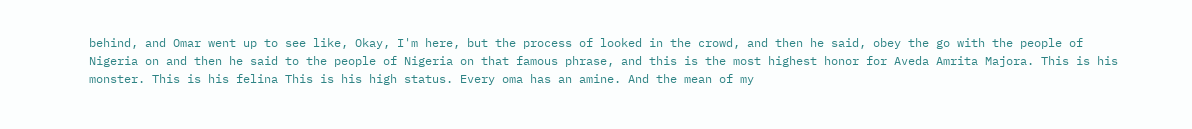behind, and Omar went up to see like, Okay, I'm here, but the process of looked in the crowd, and then he said, obey the go with the people of Nigeria on and then he said to the people of Nigeria on that famous phrase, and this is the most highest honor for Aveda Amrita Majora. This is his monster. This is his felina This is his high status. Every oma has an amine. And the mean of my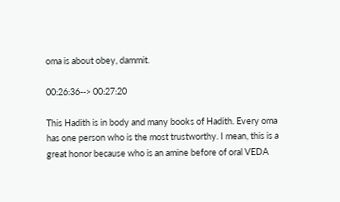oma is about obey, dammit.

00:26:36--> 00:27:20

This Hadith is in body and many books of Hadith. Every oma has one person who is the most trustworthy. I mean, this is a great honor because who is an amine before of oral VEDA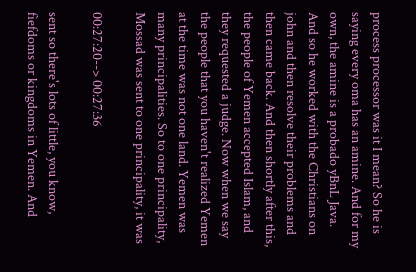process processor was it I mean? So he is saying every oma has an amine. And for my own, the amine is a probado yBnL Java. And so he worked with the Christians on john and then resolve their problems and then came back. And then shortly after this, the people of Yemen accepted Islam, and they requested a judge. Now when we say the people that you haven't realized Yemen at the time was not one land. Yemen was many principalities. So to one principality, Mossad was sent to one principality, it was

00:27:20--> 00:27:36

sent so there's lots of little, you know, fiefdoms or kingdoms in Yemen. And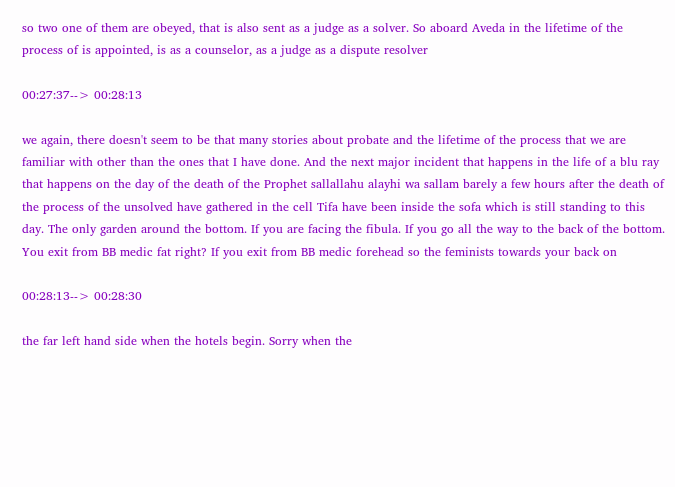so two one of them are obeyed, that is also sent as a judge as a solver. So aboard Aveda in the lifetime of the process of is appointed, is as a counselor, as a judge as a dispute resolver

00:27:37--> 00:28:13

we again, there doesn't seem to be that many stories about probate and the lifetime of the process that we are familiar with other than the ones that I have done. And the next major incident that happens in the life of a blu ray that happens on the day of the death of the Prophet sallallahu alayhi wa sallam barely a few hours after the death of the process of the unsolved have gathered in the cell Tifa have been inside the sofa which is still standing to this day. The only garden around the bottom. If you are facing the fibula. If you go all the way to the back of the bottom. You exit from BB medic fat right? If you exit from BB medic forehead so the feminists towards your back on

00:28:13--> 00:28:30

the far left hand side when the hotels begin. Sorry when the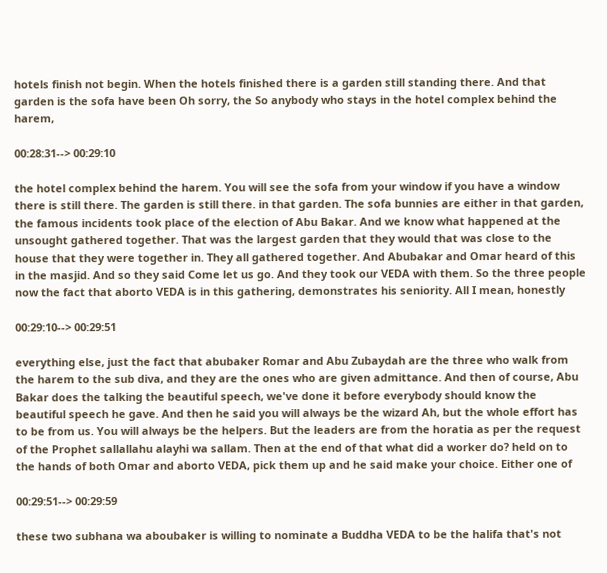hotels finish not begin. When the hotels finished there is a garden still standing there. And that garden is the sofa have been Oh sorry, the So anybody who stays in the hotel complex behind the harem,

00:28:31--> 00:29:10

the hotel complex behind the harem. You will see the sofa from your window if you have a window there is still there. The garden is still there. in that garden. The sofa bunnies are either in that garden, the famous incidents took place of the election of Abu Bakar. And we know what happened at the unsought gathered together. That was the largest garden that they would that was close to the house that they were together in. They all gathered together. And Abubakar and Omar heard of this in the masjid. And so they said Come let us go. And they took our VEDA with them. So the three people now the fact that aborto VEDA is in this gathering, demonstrates his seniority. All I mean, honestly

00:29:10--> 00:29:51

everything else, just the fact that abubaker Romar and Abu Zubaydah are the three who walk from the harem to the sub diva, and they are the ones who are given admittance. And then of course, Abu Bakar does the talking the beautiful speech, we've done it before everybody should know the beautiful speech he gave. And then he said you will always be the wizard Ah, but the whole effort has to be from us. You will always be the helpers. But the leaders are from the horatia as per the request of the Prophet sallallahu alayhi wa sallam. Then at the end of that what did a worker do? held on to the hands of both Omar and aborto VEDA, pick them up and he said make your choice. Either one of

00:29:51--> 00:29:59

these two subhana wa aboubaker is willing to nominate a Buddha VEDA to be the halifa that's not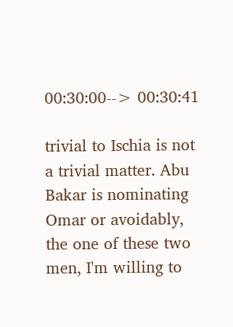00:30:00--> 00:30:41

trivial to Ischia is not a trivial matter. Abu Bakar is nominating Omar or avoidably, the one of these two men, I'm willing to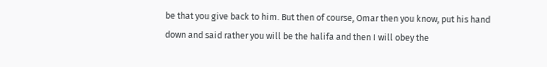be that you give back to him. But then of course, Omar then you know, put his hand down and said rather you will be the halifa and then I will obey the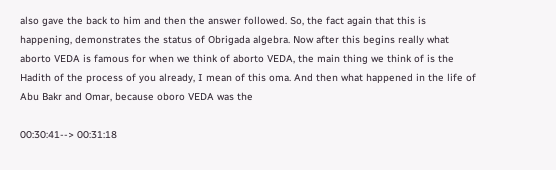also gave the back to him and then the answer followed. So, the fact again that this is happening, demonstrates the status of Obrigada algebra. Now after this begins really what aborto VEDA is famous for when we think of aborto VEDA, the main thing we think of is the Hadith of the process of you already, I mean of this oma. And then what happened in the life of Abu Bakr and Omar, because oboro VEDA was the

00:30:41--> 00:31:18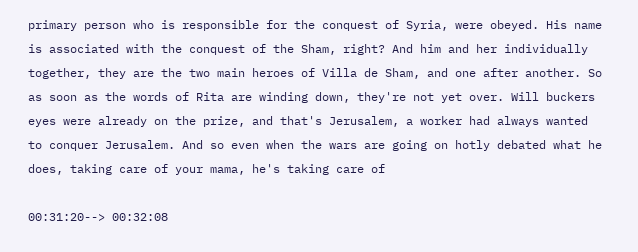primary person who is responsible for the conquest of Syria, were obeyed. His name is associated with the conquest of the Sham, right? And him and her individually together, they are the two main heroes of Villa de Sham, and one after another. So as soon as the words of Rita are winding down, they're not yet over. Will buckers eyes were already on the prize, and that's Jerusalem, a worker had always wanted to conquer Jerusalem. And so even when the wars are going on hotly debated what he does, taking care of your mama, he's taking care of

00:31:20--> 00:32:08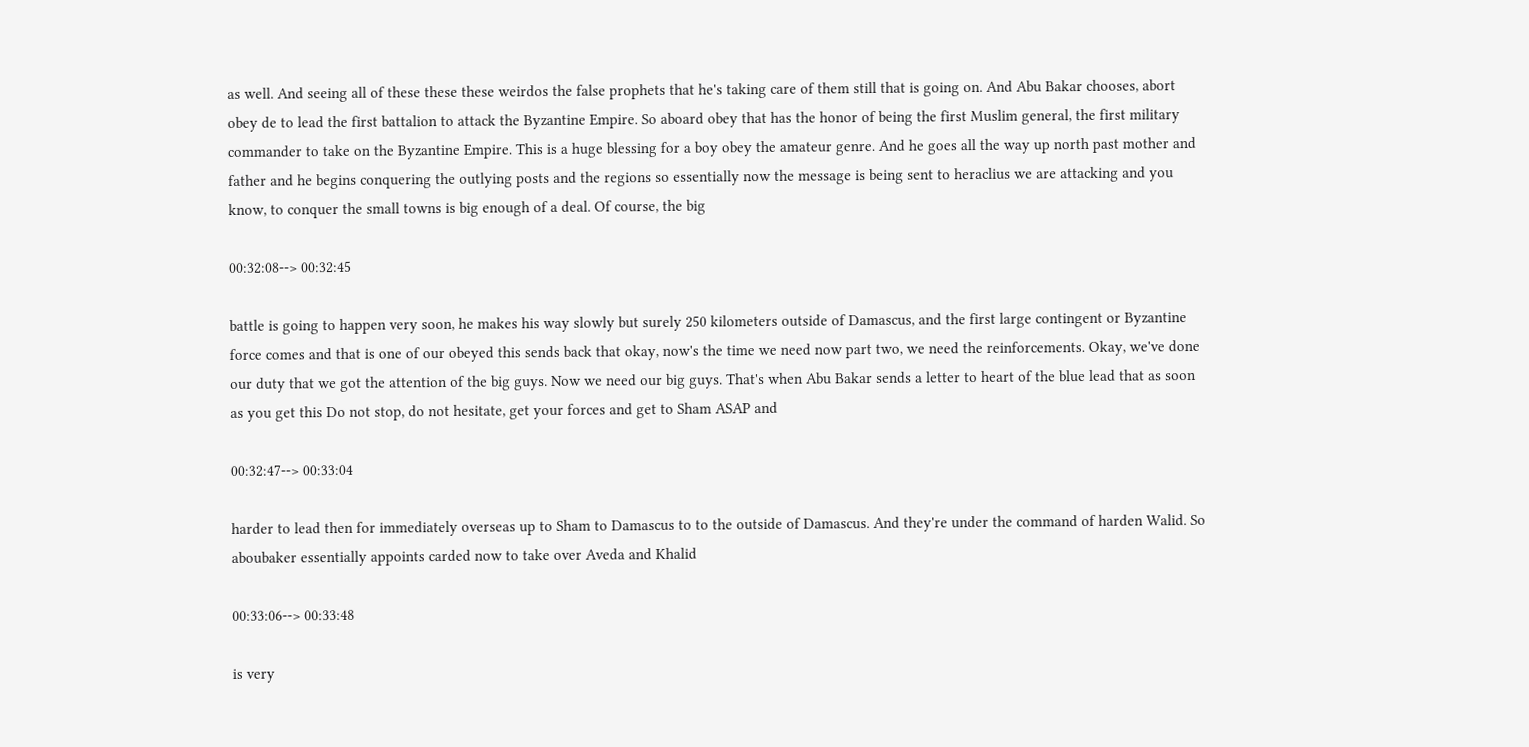as well. And seeing all of these these these weirdos the false prophets that he's taking care of them still that is going on. And Abu Bakar chooses, abort obey de to lead the first battalion to attack the Byzantine Empire. So aboard obey that has the honor of being the first Muslim general, the first military commander to take on the Byzantine Empire. This is a huge blessing for a boy obey the amateur genre. And he goes all the way up north past mother and father and he begins conquering the outlying posts and the regions so essentially now the message is being sent to heraclius we are attacking and you know, to conquer the small towns is big enough of a deal. Of course, the big

00:32:08--> 00:32:45

battle is going to happen very soon, he makes his way slowly but surely 250 kilometers outside of Damascus, and the first large contingent or Byzantine force comes and that is one of our obeyed this sends back that okay, now's the time we need now part two, we need the reinforcements. Okay, we've done our duty that we got the attention of the big guys. Now we need our big guys. That's when Abu Bakar sends a letter to heart of the blue lead that as soon as you get this Do not stop, do not hesitate, get your forces and get to Sham ASAP and

00:32:47--> 00:33:04

harder to lead then for immediately overseas up to Sham to Damascus to to the outside of Damascus. And they're under the command of harden Walid. So aboubaker essentially appoints carded now to take over Aveda and Khalid

00:33:06--> 00:33:48

is very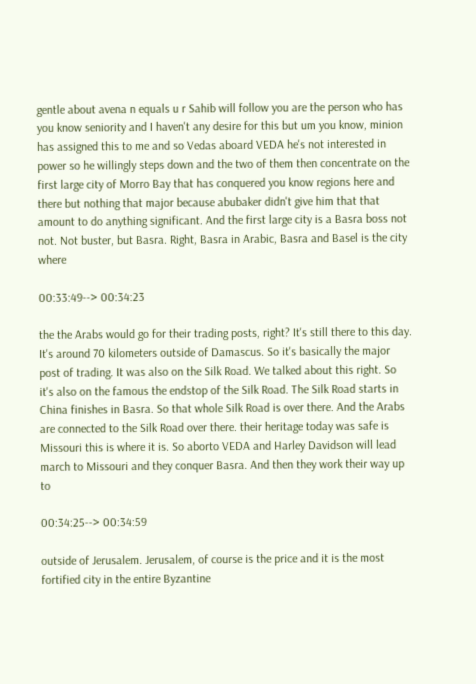gentle about avena n equals u r Sahib will follow you are the person who has you know seniority and I haven't any desire for this but um you know, minion has assigned this to me and so Vedas aboard VEDA he's not interested in power so he willingly steps down and the two of them then concentrate on the first large city of Morro Bay that has conquered you know regions here and there but nothing that major because abubaker didn't give him that that amount to do anything significant. And the first large city is a Basra boss not not. Not buster, but Basra. Right, Basra in Arabic, Basra and Basel is the city where

00:33:49--> 00:34:23

the the Arabs would go for their trading posts, right? It's still there to this day. It's around 70 kilometers outside of Damascus. So it's basically the major post of trading. It was also on the Silk Road. We talked about this right. So it's also on the famous the endstop of the Silk Road. The Silk Road starts in China finishes in Basra. So that whole Silk Road is over there. And the Arabs are connected to the Silk Road over there. their heritage today was safe is Missouri this is where it is. So aborto VEDA and Harley Davidson will lead march to Missouri and they conquer Basra. And then they work their way up to

00:34:25--> 00:34:59

outside of Jerusalem. Jerusalem, of course is the price and it is the most fortified city in the entire Byzantine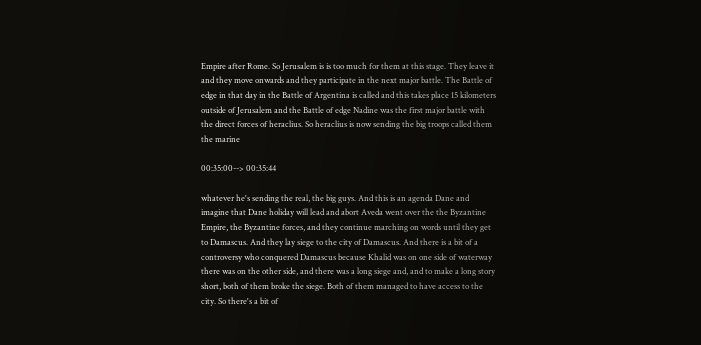Empire after Rome. So Jerusalem is is too much for them at this stage. They leave it and they move onwards and they participate in the next major battle. The Battle of edge in that day in the Battle of Argentina is called and this takes place 15 kilometers outside of Jerusalem and the Battle of edge Nadine was the first major battle with the direct forces of heraclius. So heraclius is now sending the big troops called them the marine

00:35:00--> 00:35:44

whatever he's sending the real, the big guys. And this is an agenda Dane and imagine that Dane holiday will lead and abort Aveda went over the the Byzantine Empire, the Byzantine forces, and they continue marching on words until they get to Damascus. And they lay siege to the city of Damascus. And there is a bit of a controversy who conquered Damascus because Khalid was on one side of waterway there was on the other side, and there was a long siege and, and to make a long story short, both of them broke the siege. Both of them managed to have access to the city. So there's a bit of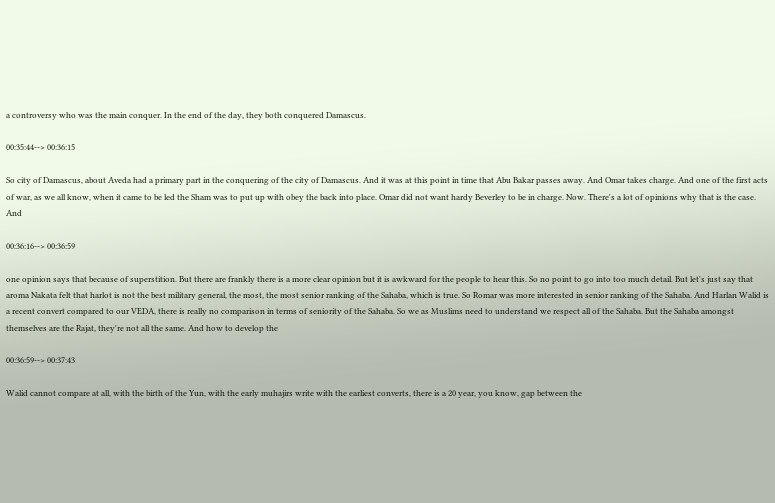a controversy who was the main conquer. In the end of the day, they both conquered Damascus.

00:35:44--> 00:36:15

So city of Damascus, about Aveda had a primary part in the conquering of the city of Damascus. And it was at this point in time that Abu Bakar passes away. And Omar takes charge. And one of the first acts of war, as we all know, when it came to be led the Sham was to put up with obey the back into place. Omar did not want hardy Beverley to be in charge. Now. There's a lot of opinions why that is the case. And

00:36:16--> 00:36:59

one opinion says that because of superstition. But there are frankly there is a more clear opinion but it is awkward for the people to hear this. So no point to go into too much detail. But let's just say that aroma Nakata felt that harlot is not the best military general, the most, the most senior ranking of the Sahaba, which is true. So Romar was more interested in senior ranking of the Sahaba. And Harlan Walid is a recent convert compared to our VEDA, there is really no comparison in terms of seniority of the Sahaba. So we as Muslims need to understand we respect all of the Sahaba. But the Sahaba amongst themselves are the Rajat, they're not all the same. And how to develop the

00:36:59--> 00:37:43

Walid cannot compare at all, with the birth of the Yun, with the early muhajirs write with the earliest converts, there is a 20 year, you know, gap between the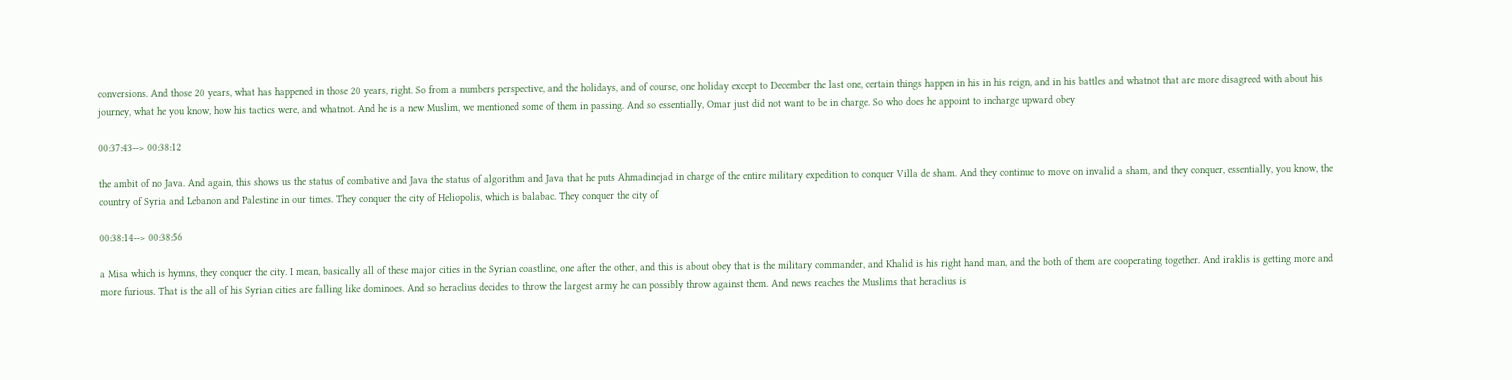conversions. And those 20 years, what has happened in those 20 years, right. So from a numbers perspective, and the holidays, and of course, one holiday except to December the last one, certain things happen in his in his reign, and in his battles and whatnot that are more disagreed with about his journey, what he you know, how his tactics were, and whatnot. And he is a new Muslim, we mentioned some of them in passing. And so essentially, Omar just did not want to be in charge. So who does he appoint to incharge upward obey

00:37:43--> 00:38:12

the ambit of no Java. And again, this shows us the status of combative and Java the status of algorithm and Java that he puts Ahmadinejad in charge of the entire military expedition to conquer Villa de sham. And they continue to move on invalid a sham, and they conquer, essentially, you know, the country of Syria and Lebanon and Palestine in our times. They conquer the city of Heliopolis, which is balabac. They conquer the city of

00:38:14--> 00:38:56

a Misa which is hymns, they conquer the city. I mean, basically all of these major cities in the Syrian coastline, one after the other, and this is about obey that is the military commander, and Khalid is his right hand man, and the both of them are cooperating together. And iraklis is getting more and more furious. That is the all of his Syrian cities are falling like dominoes. And so heraclius decides to throw the largest army he can possibly throw against them. And news reaches the Muslims that heraclius is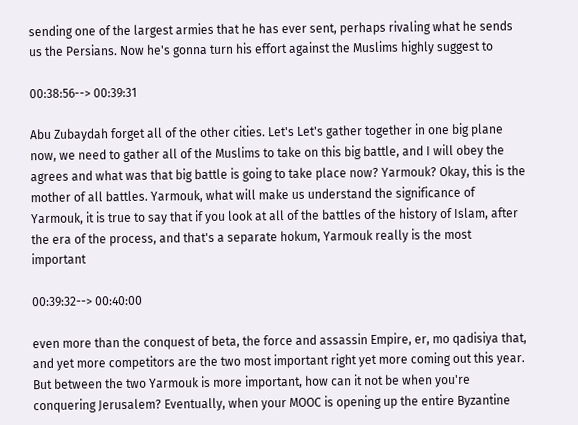sending one of the largest armies that he has ever sent, perhaps rivaling what he sends us the Persians. Now he's gonna turn his effort against the Muslims highly suggest to

00:38:56--> 00:39:31

Abu Zubaydah forget all of the other cities. Let's Let's gather together in one big plane now, we need to gather all of the Muslims to take on this big battle, and I will obey the agrees and what was that big battle is going to take place now? Yarmouk? Okay, this is the mother of all battles. Yarmouk, what will make us understand the significance of Yarmouk, it is true to say that if you look at all of the battles of the history of Islam, after the era of the process, and that's a separate hokum, Yarmouk really is the most important

00:39:32--> 00:40:00

even more than the conquest of beta, the force and assassin Empire, er, mo qadisiya that, and yet more competitors are the two most important right yet more coming out this year. But between the two Yarmouk is more important, how can it not be when you're conquering Jerusalem? Eventually, when your MOOC is opening up the entire Byzantine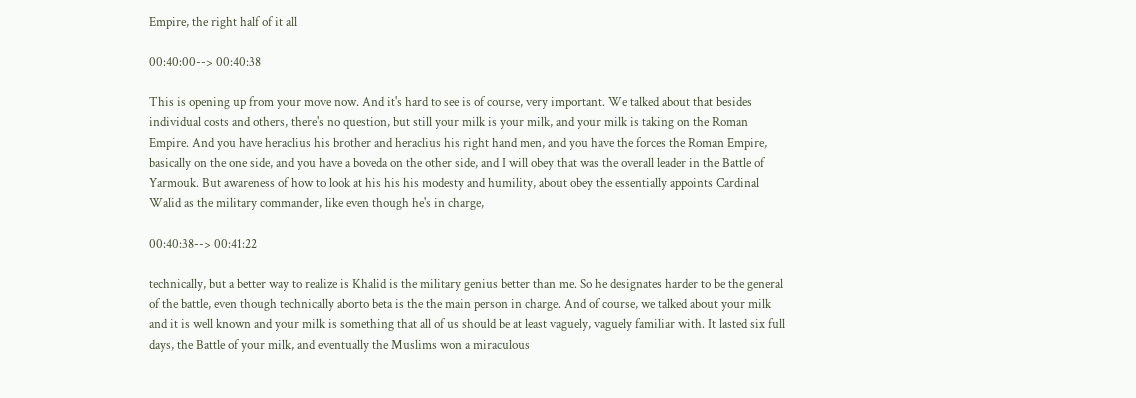Empire, the right half of it all

00:40:00--> 00:40:38

This is opening up from your move now. And it's hard to see is of course, very important. We talked about that besides individual costs and others, there's no question, but still your milk is your milk, and your milk is taking on the Roman Empire. And you have heraclius his brother and heraclius his right hand men, and you have the forces the Roman Empire, basically on the one side, and you have a boveda on the other side, and I will obey that was the overall leader in the Battle of Yarmouk. But awareness of how to look at his his his modesty and humility, about obey the essentially appoints Cardinal Walid as the military commander, like even though he's in charge,

00:40:38--> 00:41:22

technically, but a better way to realize is Khalid is the military genius better than me. So he designates harder to be the general of the battle, even though technically aborto beta is the the main person in charge. And of course, we talked about your milk and it is well known and your milk is something that all of us should be at least vaguely, vaguely familiar with. It lasted six full days, the Battle of your milk, and eventually the Muslims won a miraculous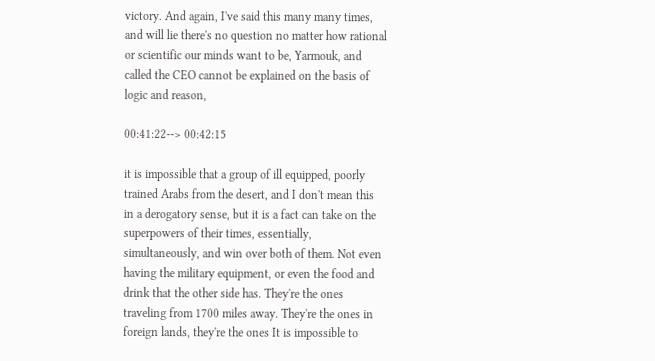victory. And again, I've said this many many times, and will lie there's no question no matter how rational or scientific our minds want to be, Yarmouk, and called the CEO cannot be explained on the basis of logic and reason,

00:41:22--> 00:42:15

it is impossible that a group of ill equipped, poorly trained Arabs from the desert, and I don't mean this in a derogatory sense, but it is a fact can take on the superpowers of their times, essentially, simultaneously, and win over both of them. Not even having the military equipment, or even the food and drink that the other side has. They're the ones traveling from 1700 miles away. They're the ones in foreign lands, they're the ones It is impossible to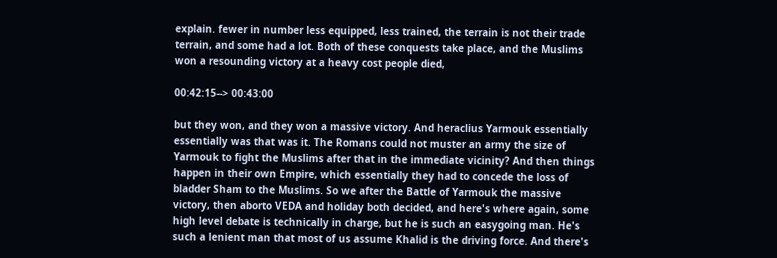explain. fewer in number less equipped, less trained, the terrain is not their trade terrain, and some had a lot. Both of these conquests take place, and the Muslims won a resounding victory at a heavy cost people died,

00:42:15--> 00:43:00

but they won, and they won a massive victory. And heraclius Yarmouk essentially essentially was that was it. The Romans could not muster an army the size of Yarmouk to fight the Muslims after that in the immediate vicinity? And then things happen in their own Empire, which essentially they had to concede the loss of bladder Sham to the Muslims. So we after the Battle of Yarmouk the massive victory, then aborto VEDA and holiday both decided, and here's where again, some high level debate is technically in charge, but he is such an easygoing man. He's such a lenient man that most of us assume Khalid is the driving force. And there's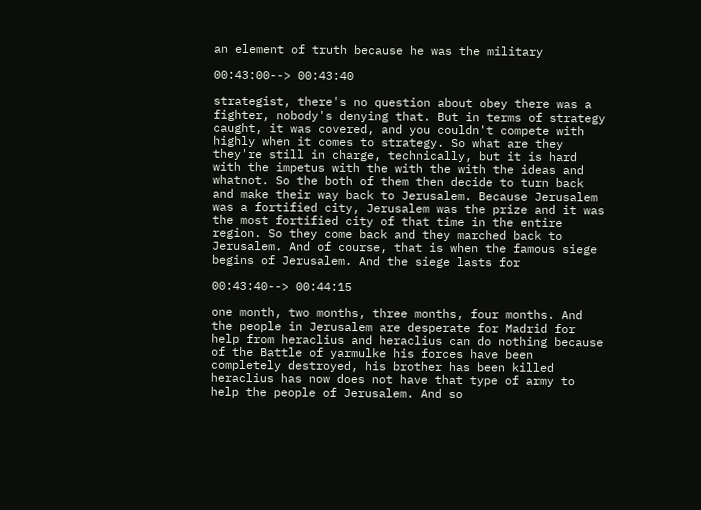an element of truth because he was the military

00:43:00--> 00:43:40

strategist, there's no question about obey there was a fighter, nobody's denying that. But in terms of strategy caught, it was covered, and you couldn't compete with highly when it comes to strategy. So what are they they're still in charge, technically, but it is hard with the impetus with the with the with the ideas and whatnot. So the both of them then decide to turn back and make their way back to Jerusalem. Because Jerusalem was a fortified city, Jerusalem was the prize and it was the most fortified city of that time in the entire region. So they come back and they marched back to Jerusalem. And of course, that is when the famous siege begins of Jerusalem. And the siege lasts for

00:43:40--> 00:44:15

one month, two months, three months, four months. And the people in Jerusalem are desperate for Madrid for help from heraclius and heraclius can do nothing because of the Battle of yarmulke his forces have been completely destroyed, his brother has been killed heraclius has now does not have that type of army to help the people of Jerusalem. And so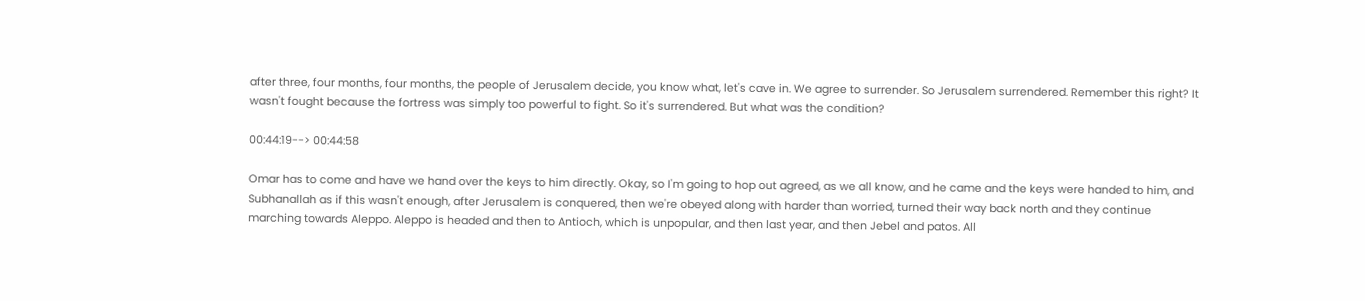after three, four months, four months, the people of Jerusalem decide, you know what, let's cave in. We agree to surrender. So Jerusalem surrendered. Remember this right? It wasn't fought because the fortress was simply too powerful to fight. So it's surrendered. But what was the condition?

00:44:19--> 00:44:58

Omar has to come and have we hand over the keys to him directly. Okay, so I'm going to hop out agreed, as we all know, and he came and the keys were handed to him, and Subhanallah as if this wasn't enough, after Jerusalem is conquered, then we're obeyed along with harder than worried, turned their way back north and they continue marching towards Aleppo. Aleppo is headed and then to Antioch, which is unpopular, and then last year, and then Jebel and patos. All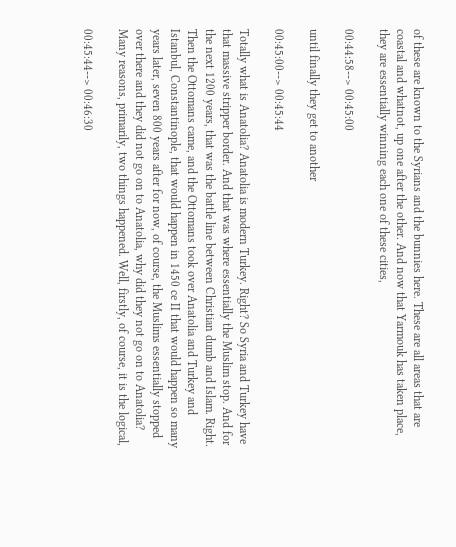of these are known to the Syrians and the bunnies here. These are all areas that are coastal and whatnot, up one after the other. And now that Yarmouk has taken place, they are essentially winning each one of these cities,

00:44:58--> 00:45:00

until finally they get to another

00:45:00--> 00:45:44

Totally what is Anatolia? Anatolia is modern Turkey. Right? So Syria and Turkey have that massive stripper border. And that was where essentially the Muslim stop. And for the next 1200 years, that was the battle line between Christian dumb and Islam. Right. Then the Ottomans came, and the Ottomans took over Anatolia and Turkey and Istanbul, Constantinople, that would happen in 1450 ce II that would happen so many years later, seven 800 years after for now, of course, the Muslims essentially stopped over there and they did not go on to Anatolia, why did they not go on to Anatolia? Many reasons, primarily, two things happened. Well, firstly, of course, it is the logical,

00:45:44--> 00:46:30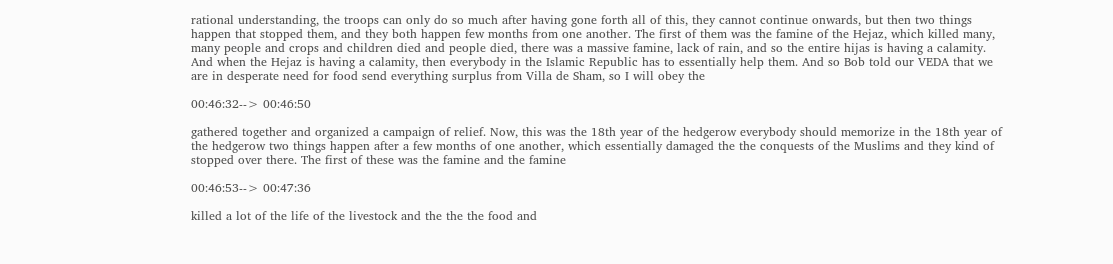rational understanding, the troops can only do so much after having gone forth all of this, they cannot continue onwards, but then two things happen that stopped them, and they both happen few months from one another. The first of them was the famine of the Hejaz, which killed many, many people and crops and children died and people died, there was a massive famine, lack of rain, and so the entire hijas is having a calamity. And when the Hejaz is having a calamity, then everybody in the Islamic Republic has to essentially help them. And so Bob told our VEDA that we are in desperate need for food send everything surplus from Villa de Sham, so I will obey the

00:46:32--> 00:46:50

gathered together and organized a campaign of relief. Now, this was the 18th year of the hedgerow everybody should memorize in the 18th year of the hedgerow two things happen after a few months of one another, which essentially damaged the the conquests of the Muslims and they kind of stopped over there. The first of these was the famine and the famine

00:46:53--> 00:47:36

killed a lot of the life of the livestock and the the the food and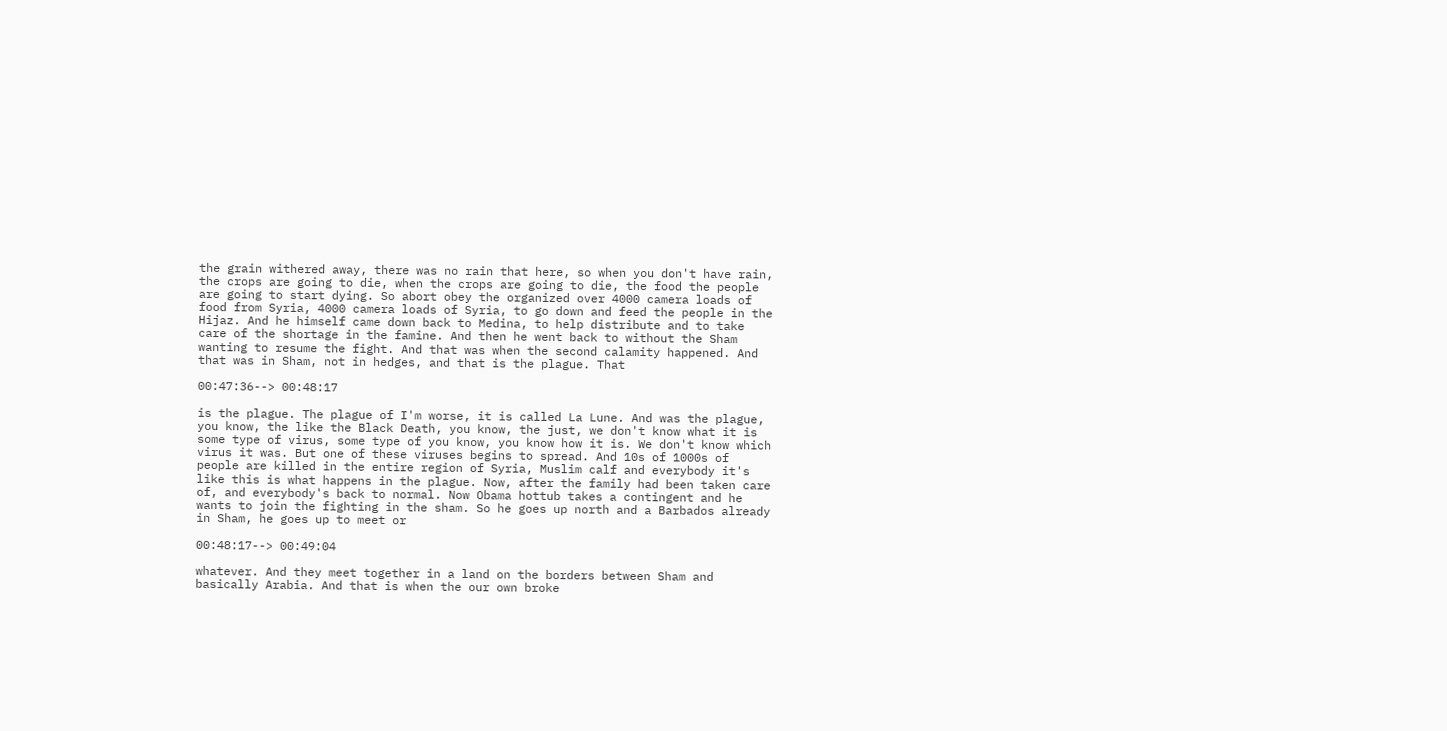the grain withered away, there was no rain that here, so when you don't have rain, the crops are going to die, when the crops are going to die, the food the people are going to start dying. So abort obey the organized over 4000 camera loads of food from Syria, 4000 camera loads of Syria, to go down and feed the people in the Hijaz. And he himself came down back to Medina, to help distribute and to take care of the shortage in the famine. And then he went back to without the Sham wanting to resume the fight. And that was when the second calamity happened. And that was in Sham, not in hedges, and that is the plague. That

00:47:36--> 00:48:17

is the plague. The plague of I'm worse, it is called La Lune. And was the plague, you know, the like the Black Death, you know, the just, we don't know what it is some type of virus, some type of you know, you know how it is. We don't know which virus it was. But one of these viruses begins to spread. And 10s of 1000s of people are killed in the entire region of Syria, Muslim calf and everybody it's like this is what happens in the plague. Now, after the family had been taken care of, and everybody's back to normal. Now Obama hottub takes a contingent and he wants to join the fighting in the sham. So he goes up north and a Barbados already in Sham, he goes up to meet or

00:48:17--> 00:49:04

whatever. And they meet together in a land on the borders between Sham and basically Arabia. And that is when the our own broke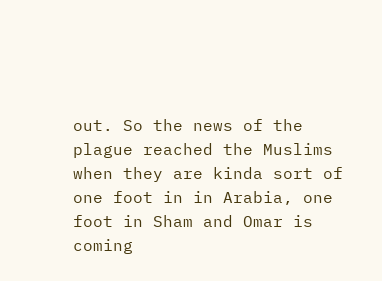out. So the news of the plague reached the Muslims when they are kinda sort of one foot in in Arabia, one foot in Sham and Omar is coming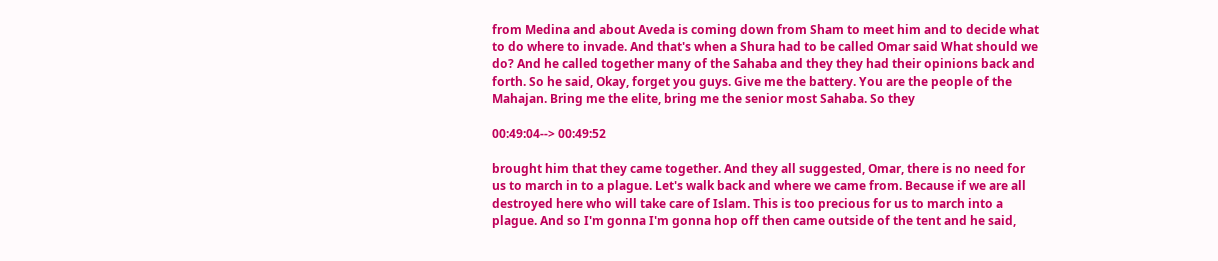from Medina and about Aveda is coming down from Sham to meet him and to decide what to do where to invade. And that's when a Shura had to be called Omar said What should we do? And he called together many of the Sahaba and they they had their opinions back and forth. So he said, Okay, forget you guys. Give me the battery. You are the people of the Mahajan. Bring me the elite, bring me the senior most Sahaba. So they

00:49:04--> 00:49:52

brought him that they came together. And they all suggested, Omar, there is no need for us to march in to a plague. Let's walk back and where we came from. Because if we are all destroyed here who will take care of Islam. This is too precious for us to march into a plague. And so I'm gonna I'm gonna hop off then came outside of the tent and he said,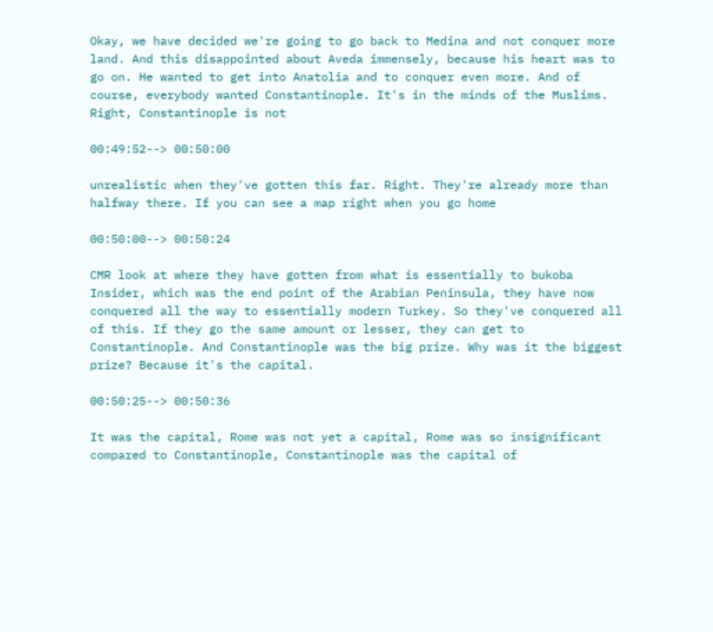Okay, we have decided we're going to go back to Medina and not conquer more land. And this disappointed about Aveda immensely, because his heart was to go on. He wanted to get into Anatolia and to conquer even more. And of course, everybody wanted Constantinople. It's in the minds of the Muslims. Right, Constantinople is not

00:49:52--> 00:50:00

unrealistic when they've gotten this far. Right. They're already more than halfway there. If you can see a map right when you go home

00:50:00--> 00:50:24

CMR look at where they have gotten from what is essentially to bukoba Insider, which was the end point of the Arabian Peninsula, they have now conquered all the way to essentially modern Turkey. So they've conquered all of this. If they go the same amount or lesser, they can get to Constantinople. And Constantinople was the big prize. Why was it the biggest prize? Because it's the capital.

00:50:25--> 00:50:36

It was the capital, Rome was not yet a capital, Rome was so insignificant compared to Constantinople, Constantinople was the capital of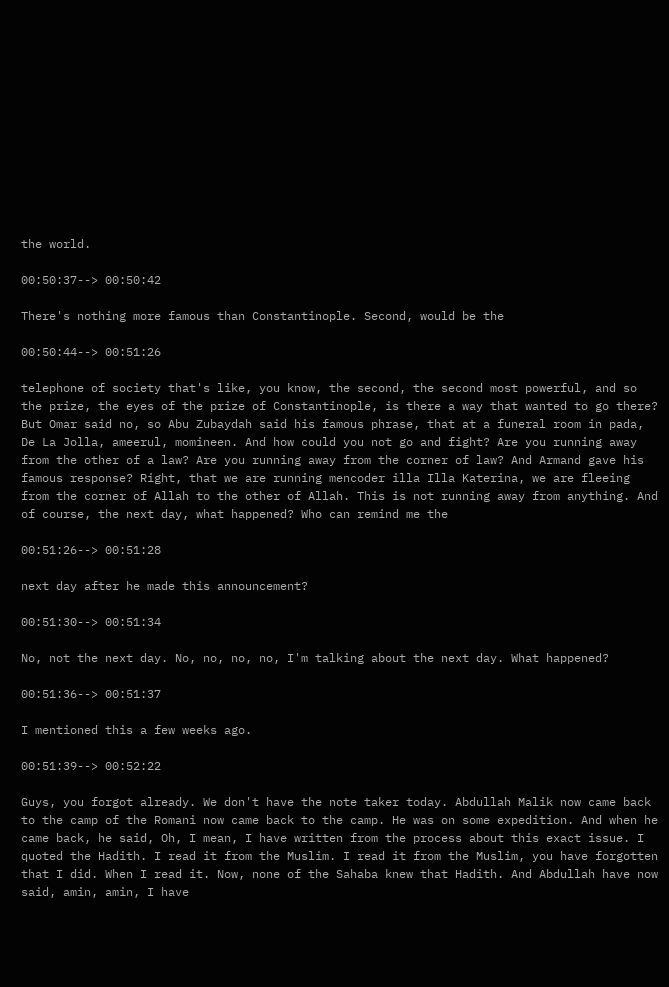the world.

00:50:37--> 00:50:42

There's nothing more famous than Constantinople. Second, would be the

00:50:44--> 00:51:26

telephone of society that's like, you know, the second, the second most powerful, and so the prize, the eyes of the prize of Constantinople, is there a way that wanted to go there? But Omar said no, so Abu Zubaydah said his famous phrase, that at a funeral room in pada, De La Jolla, ameerul, momineen. And how could you not go and fight? Are you running away from the other of a law? Are you running away from the corner of law? And Armand gave his famous response? Right, that we are running mencoder illa Illa Katerina, we are fleeing from the corner of Allah to the other of Allah. This is not running away from anything. And of course, the next day, what happened? Who can remind me the

00:51:26--> 00:51:28

next day after he made this announcement?

00:51:30--> 00:51:34

No, not the next day. No, no, no, no, I'm talking about the next day. What happened?

00:51:36--> 00:51:37

I mentioned this a few weeks ago.

00:51:39--> 00:52:22

Guys, you forgot already. We don't have the note taker today. Abdullah Malik now came back to the camp of the Romani now came back to the camp. He was on some expedition. And when he came back, he said, Oh, I mean, I have written from the process about this exact issue. I quoted the Hadith. I read it from the Muslim. I read it from the Muslim, you have forgotten that I did. When I read it. Now, none of the Sahaba knew that Hadith. And Abdullah have now said, amin, amin, I have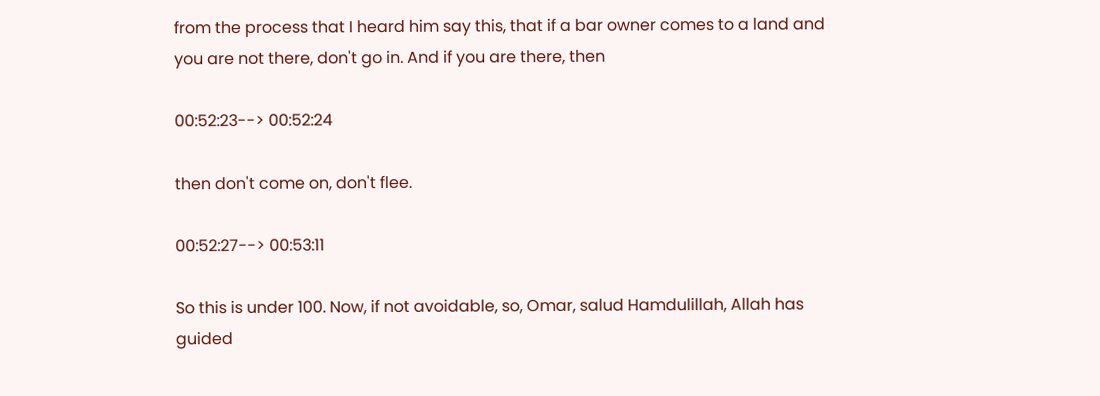from the process that I heard him say this, that if a bar owner comes to a land and you are not there, don't go in. And if you are there, then

00:52:23--> 00:52:24

then don't come on, don't flee.

00:52:27--> 00:53:11

So this is under 100. Now, if not avoidable, so, Omar, salud Hamdulillah, Allah has guided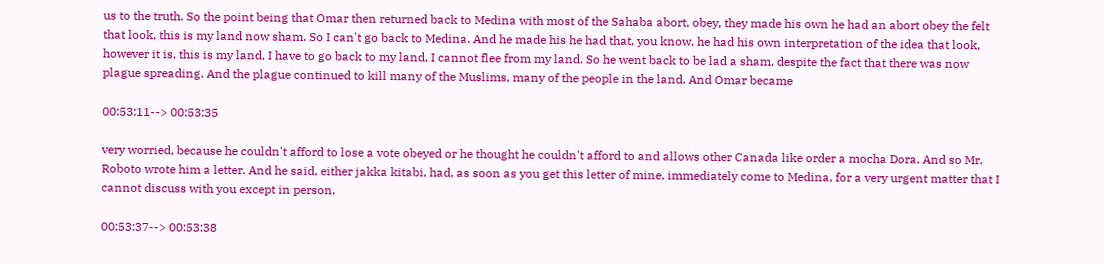us to the truth. So the point being that Omar then returned back to Medina with most of the Sahaba abort, obey, they made his own he had an abort obey the felt that look, this is my land now sham. So I can't go back to Medina. And he made his he had that, you know, he had his own interpretation of the idea that look, however it is, this is my land, I have to go back to my land, I cannot flee from my land. So he went back to be lad a sham, despite the fact that there was now plague spreading. And the plague continued to kill many of the Muslims, many of the people in the land. And Omar became

00:53:11--> 00:53:35

very worried, because he couldn't afford to lose a vote obeyed or he thought he couldn't afford to and allows other Canada like order a mocha Dora. And so Mr. Roboto wrote him a letter. And he said, either jakka kitabi, had, as soon as you get this letter of mine, immediately come to Medina, for a very urgent matter that I cannot discuss with you except in person.

00:53:37--> 00:53:38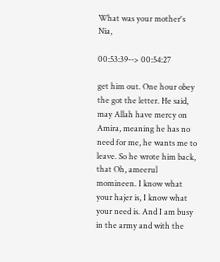What was your mother's Nia,

00:53:39--> 00:54:27

get him out. One hour obey the got the letter. He said, may Allah have mercy on Amira, meaning he has no need for me, he wants me to leave. So he wrote him back, that Oh, ameerul momineen. I know what your hajer is, I know what your need is. And I am busy in the army and with the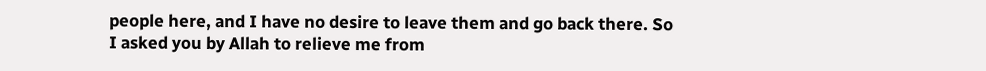people here, and I have no desire to leave them and go back there. So I asked you by Allah to relieve me from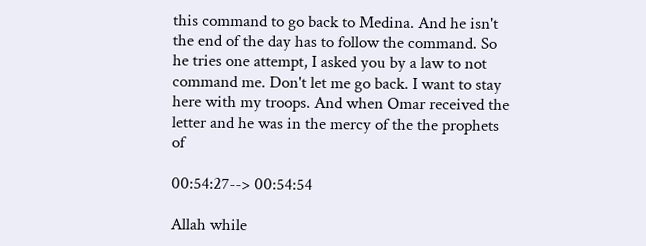this command to go back to Medina. And he isn't the end of the day has to follow the command. So he tries one attempt, I asked you by a law to not command me. Don't let me go back. I want to stay here with my troops. And when Omar received the letter and he was in the mercy of the the prophets of

00:54:27--> 00:54:54

Allah while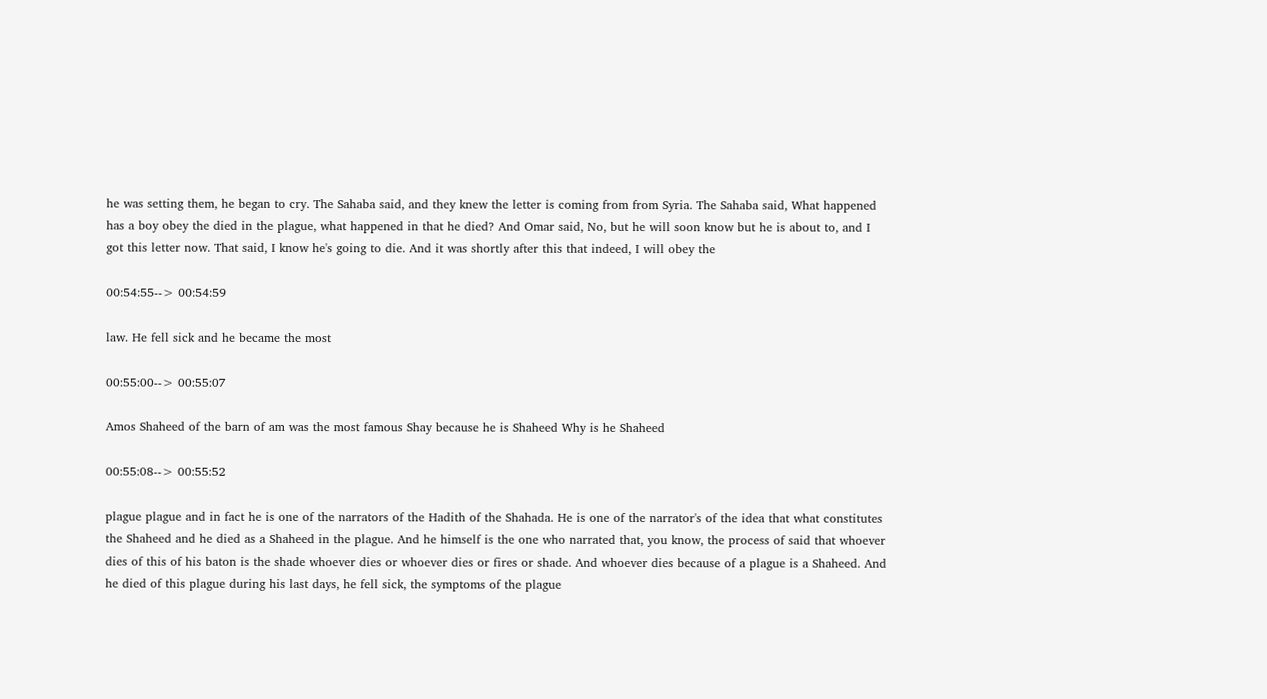he was setting them, he began to cry. The Sahaba said, and they knew the letter is coming from from Syria. The Sahaba said, What happened has a boy obey the died in the plague, what happened in that he died? And Omar said, No, but he will soon know but he is about to, and I got this letter now. That said, I know he's going to die. And it was shortly after this that indeed, I will obey the

00:54:55--> 00:54:59

law. He fell sick and he became the most

00:55:00--> 00:55:07

Amos Shaheed of the barn of am was the most famous Shay because he is Shaheed Why is he Shaheed

00:55:08--> 00:55:52

plague plague and in fact he is one of the narrators of the Hadith of the Shahada. He is one of the narrator's of the idea that what constitutes the Shaheed and he died as a Shaheed in the plague. And he himself is the one who narrated that, you know, the process of said that whoever dies of this of his baton is the shade whoever dies or whoever dies or fires or shade. And whoever dies because of a plague is a Shaheed. And he died of this plague during his last days, he fell sick, the symptoms of the plague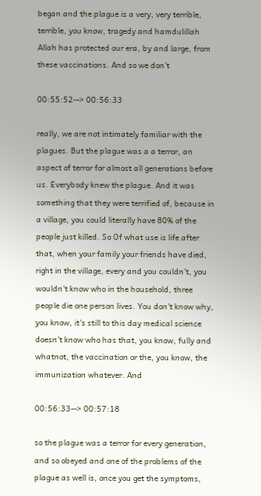began and the plague is a very, very terrible, terrible, you know, tragedy and hamdulillah Allah has protected our era, by and large, from these vaccinations. And so we don't

00:55:52--> 00:56:33

really, we are not intimately familiar with the plagues. But the plague was a a terror, an aspect of terror for almost all generations before us. Everybody knew the plague. And it was something that they were terrified of, because in a village, you could literally have 80% of the people just killed. So Of what use is life after that, when your family your friends have died, right in the village, every and you couldn't, you wouldn't know who in the household, three people die one person lives. You don't know why, you know, it's still to this day medical science doesn't know who has that, you know, fully and whatnot, the vaccination or the, you know, the immunization whatever. And

00:56:33--> 00:57:18

so the plague was a terror for every generation, and so obeyed and one of the problems of the plague as well is, once you get the symptoms,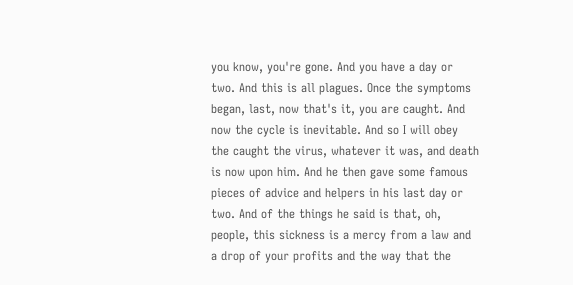you know, you're gone. And you have a day or two. And this is all plagues. Once the symptoms began, last, now that's it, you are caught. And now the cycle is inevitable. And so I will obey the caught the virus, whatever it was, and death is now upon him. And he then gave some famous pieces of advice and helpers in his last day or two. And of the things he said is that, oh, people, this sickness is a mercy from a law and a drop of your profits and the way that the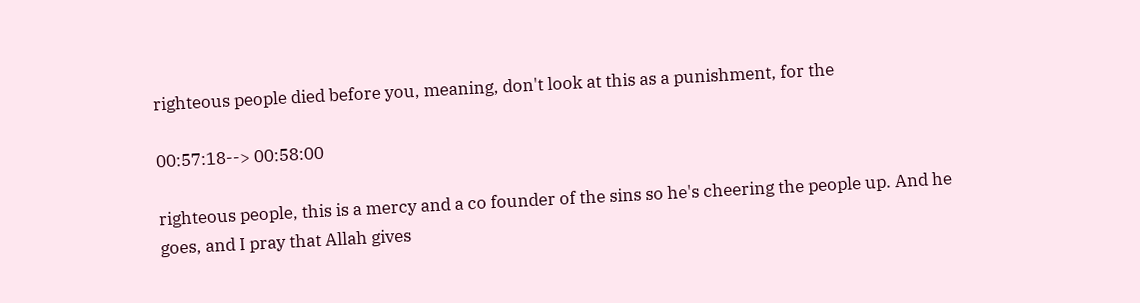righteous people died before you, meaning, don't look at this as a punishment, for the

00:57:18--> 00:58:00

righteous people, this is a mercy and a co founder of the sins so he's cheering the people up. And he goes, and I pray that Allah gives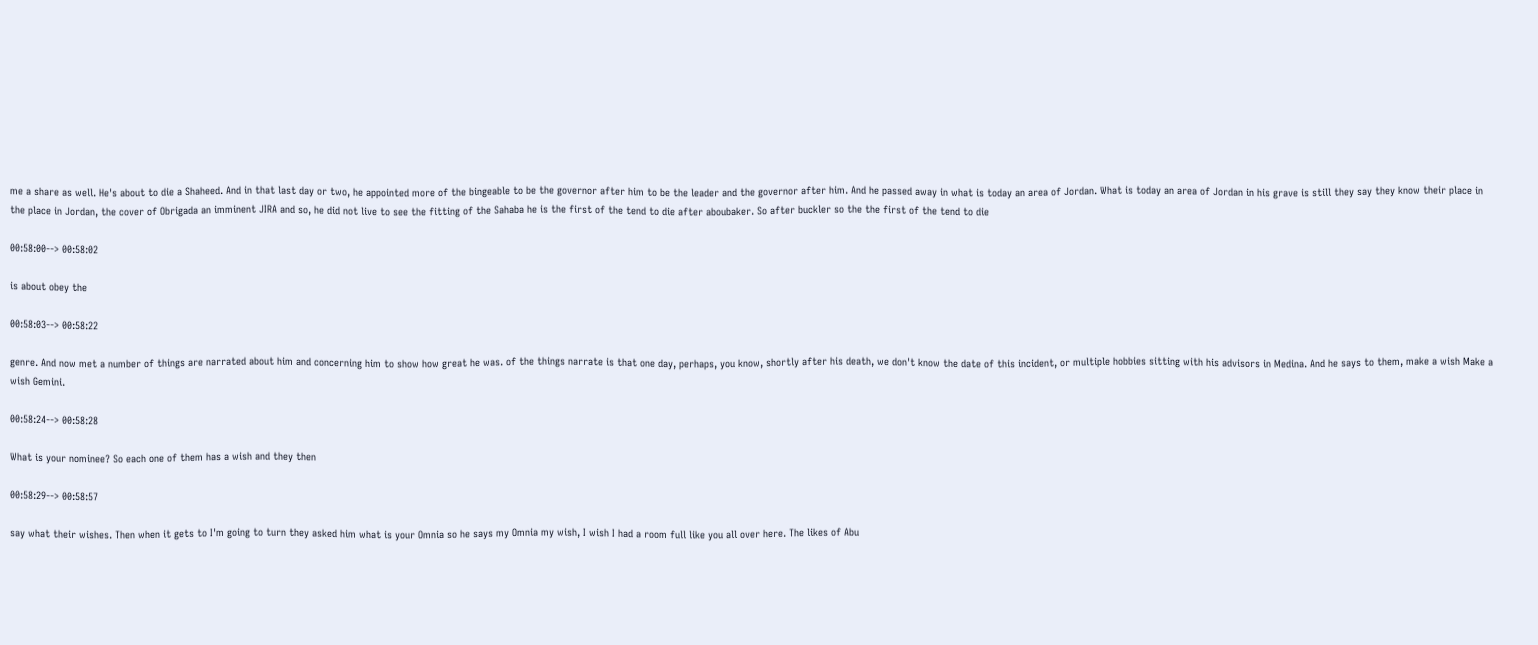me a share as well. He's about to die a Shaheed. And in that last day or two, he appointed more of the bingeable to be the governor after him to be the leader and the governor after him. And he passed away in what is today an area of Jordan. What is today an area of Jordan in his grave is still they say they know their place in the place in Jordan, the cover of Obrigada an imminent JIRA and so, he did not live to see the fitting of the Sahaba he is the first of the tend to die after aboubaker. So after buckler so the the first of the tend to die

00:58:00--> 00:58:02

is about obey the

00:58:03--> 00:58:22

genre. And now met a number of things are narrated about him and concerning him to show how great he was. of the things narrate is that one day, perhaps, you know, shortly after his death, we don't know the date of this incident, or multiple hobbies sitting with his advisors in Medina. And he says to them, make a wish Make a wish Gemini.

00:58:24--> 00:58:28

What is your nominee? So each one of them has a wish and they then

00:58:29--> 00:58:57

say what their wishes. Then when it gets to I'm going to turn they asked him what is your Omnia so he says my Omnia my wish, I wish I had a room full like you all over here. The likes of Abu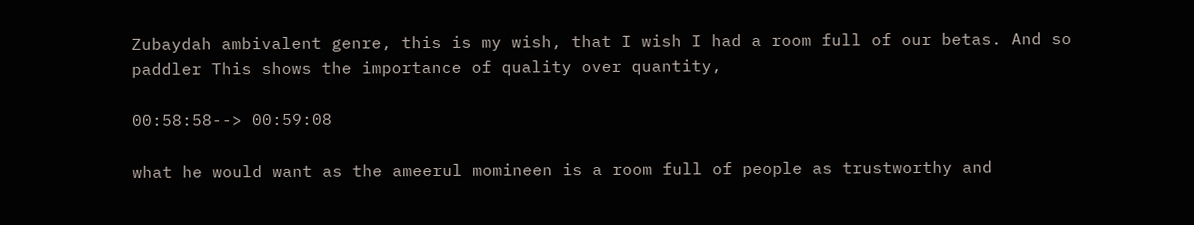Zubaydah ambivalent genre, this is my wish, that I wish I had a room full of our betas. And so paddler This shows the importance of quality over quantity,

00:58:58--> 00:59:08

what he would want as the ameerul momineen is a room full of people as trustworthy and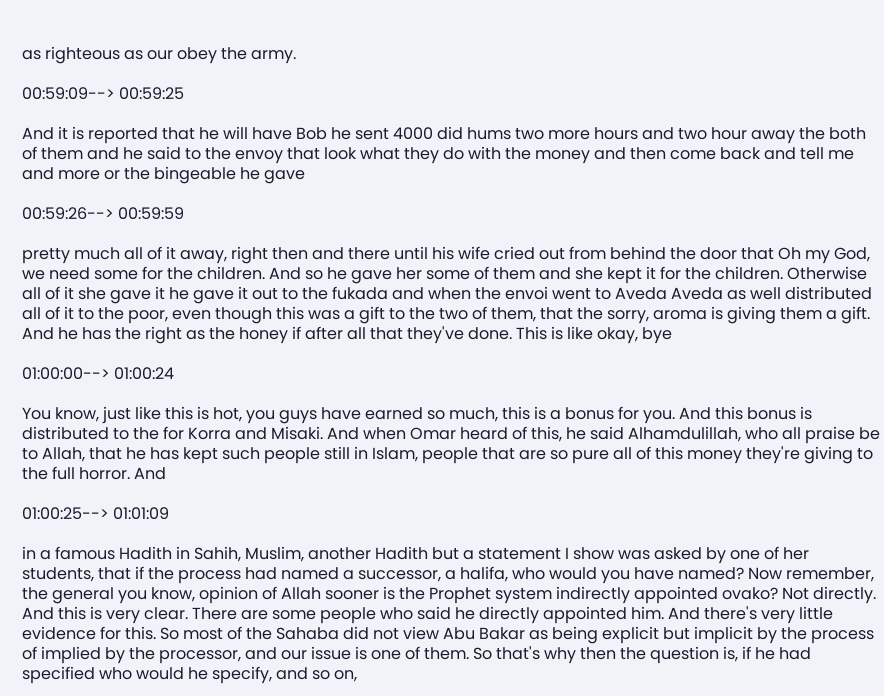as righteous as our obey the army.

00:59:09--> 00:59:25

And it is reported that he will have Bob he sent 4000 did hums two more hours and two hour away the both of them and he said to the envoy that look what they do with the money and then come back and tell me and more or the bingeable he gave

00:59:26--> 00:59:59

pretty much all of it away, right then and there until his wife cried out from behind the door that Oh my God, we need some for the children. And so he gave her some of them and she kept it for the children. Otherwise all of it she gave it he gave it out to the fukada and when the envoi went to Aveda Aveda as well distributed all of it to the poor, even though this was a gift to the two of them, that the sorry, aroma is giving them a gift. And he has the right as the honey if after all that they've done. This is like okay, bye

01:00:00--> 01:00:24

You know, just like this is hot, you guys have earned so much, this is a bonus for you. And this bonus is distributed to the for Korra and Misaki. And when Omar heard of this, he said Alhamdulillah, who all praise be to Allah, that he has kept such people still in Islam, people that are so pure all of this money they're giving to the full horror. And

01:00:25--> 01:01:09

in a famous Hadith in Sahih, Muslim, another Hadith but a statement I show was asked by one of her students, that if the process had named a successor, a halifa, who would you have named? Now remember, the general you know, opinion of Allah sooner is the Prophet system indirectly appointed ovako? Not directly. And this is very clear. There are some people who said he directly appointed him. And there's very little evidence for this. So most of the Sahaba did not view Abu Bakar as being explicit but implicit by the process of implied by the processor, and our issue is one of them. So that's why then the question is, if he had specified who would he specify, and so on,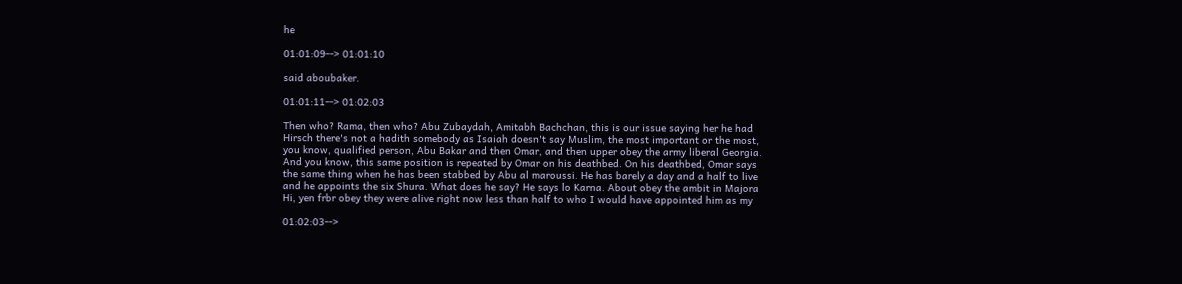he

01:01:09--> 01:01:10

said aboubaker.

01:01:11--> 01:02:03

Then who? Rama, then who? Abu Zubaydah, Amitabh Bachchan, this is our issue saying her he had Hirsch there's not a hadith somebody as Isaiah doesn't say Muslim, the most important or the most, you know, qualified person, Abu Bakar and then Omar, and then upper obey the army liberal Georgia. And you know, this same position is repeated by Omar on his deathbed. On his deathbed, Omar says the same thing when he has been stabbed by Abu al maroussi. He has barely a day and a half to live and he appoints the six Shura. What does he say? He says lo Karna. About obey the ambit in Majora Hi, yen frbr obey they were alive right now less than half to who I would have appointed him as my

01:02:03-->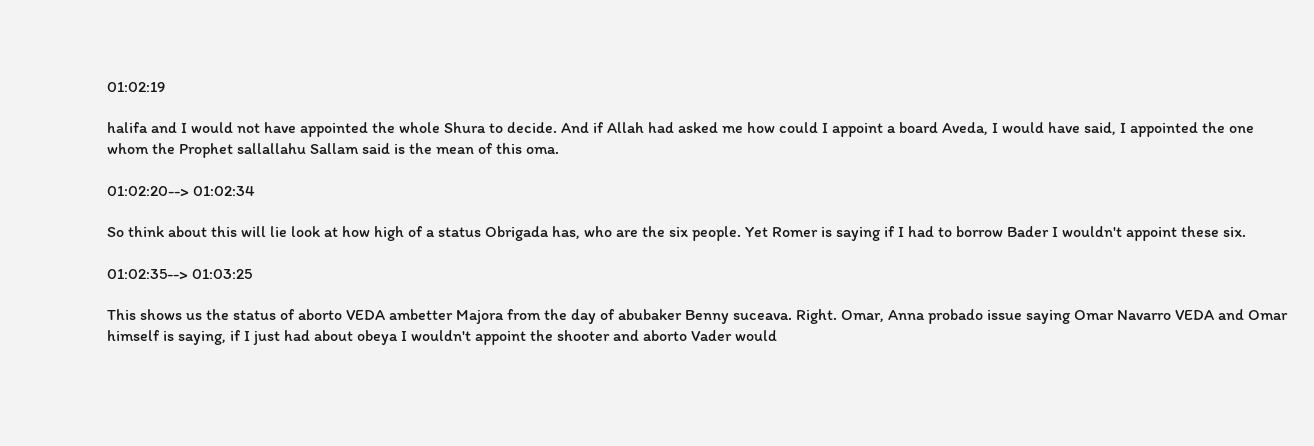01:02:19

halifa and I would not have appointed the whole Shura to decide. And if Allah had asked me how could I appoint a board Aveda, I would have said, I appointed the one whom the Prophet sallallahu Sallam said is the mean of this oma.

01:02:20--> 01:02:34

So think about this will lie look at how high of a status Obrigada has, who are the six people. Yet Romer is saying if I had to borrow Bader I wouldn't appoint these six.

01:02:35--> 01:03:25

This shows us the status of aborto VEDA ambetter Majora from the day of abubaker Benny suceava. Right. Omar, Anna probado issue saying Omar Navarro VEDA and Omar himself is saying, if I just had about obeya I wouldn't appoint the shooter and aborto Vader would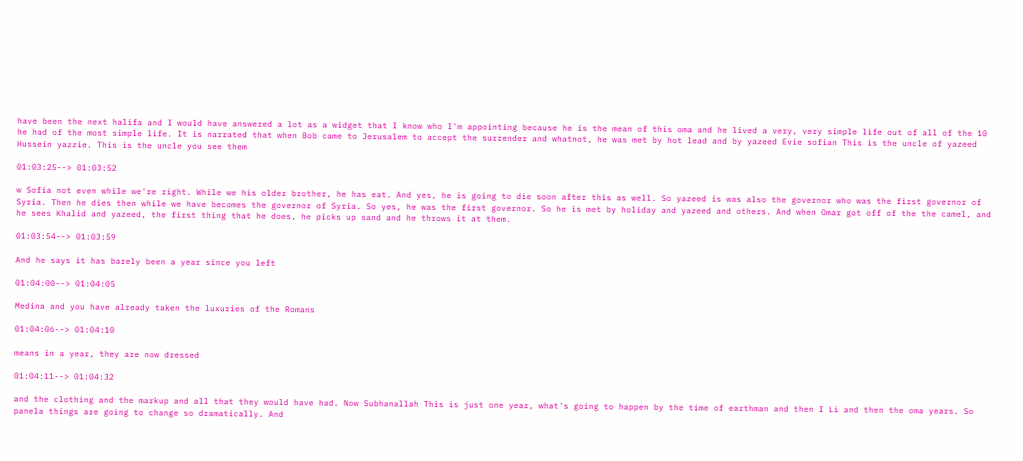have been the next halifa and I would have answered a lot as a widget that I know who I'm appointing because he is the mean of this oma and he lived a very, very simple life out of all of the 10 he had of the most simple life. It is narrated that when Bob came to Jerusalem to accept the surrender and whatnot, he was met by hot lead and by yazeed Evie sofian This is the uncle of yazeed Hussein yazzie. This is the uncle you see them

01:03:25--> 01:03:52

w Sofia not even while we're right. While we his older brother, he has eat. And yes, he is going to die soon after this as well. So yazeed is was also the governor who was the first governor of Syria. Then he dies then while we have becomes the governor of Syria. So yes, he was the first governor. So he is met by holiday and yazeed and others. And when Omar got off of the the camel, and he sees Khalid and yazeed, the first thing that he does, he picks up sand and he throws it at them.

01:03:54--> 01:03:59

And he says it has barely been a year since you left

01:04:00--> 01:04:05

Medina and you have already taken the luxuries of the Romans

01:04:06--> 01:04:10

means in a year, they are now dressed

01:04:11--> 01:04:32

and the clothing and the markup and all that they would have had. Now Subhanallah This is just one year, what's going to happen by the time of earthman and then I Li and then the oma years. So panela things are going to change so dramatically. And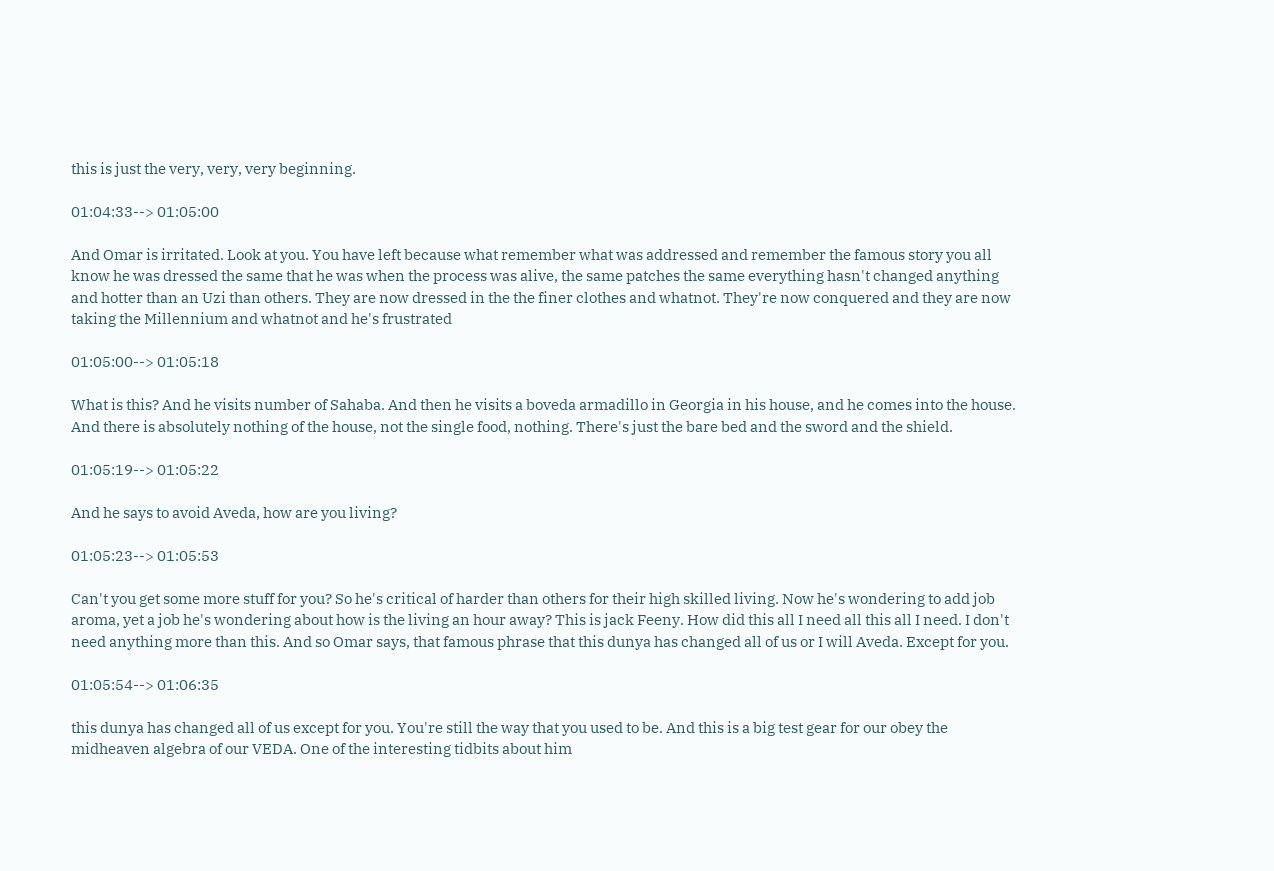this is just the very, very, very beginning.

01:04:33--> 01:05:00

And Omar is irritated. Look at you. You have left because what remember what was addressed and remember the famous story you all know he was dressed the same that he was when the process was alive, the same patches the same everything hasn't changed anything and hotter than an Uzi than others. They are now dressed in the the finer clothes and whatnot. They're now conquered and they are now taking the Millennium and whatnot and he's frustrated

01:05:00--> 01:05:18

What is this? And he visits number of Sahaba. And then he visits a boveda armadillo in Georgia in his house, and he comes into the house. And there is absolutely nothing of the house, not the single food, nothing. There's just the bare bed and the sword and the shield.

01:05:19--> 01:05:22

And he says to avoid Aveda, how are you living?

01:05:23--> 01:05:53

Can't you get some more stuff for you? So he's critical of harder than others for their high skilled living. Now he's wondering to add job aroma, yet a job he's wondering about how is the living an hour away? This is jack Feeny. How did this all I need all this all I need. I don't need anything more than this. And so Omar says, that famous phrase that this dunya has changed all of us or I will Aveda. Except for you.

01:05:54--> 01:06:35

this dunya has changed all of us except for you. You're still the way that you used to be. And this is a big test gear for our obey the midheaven algebra of our VEDA. One of the interesting tidbits about him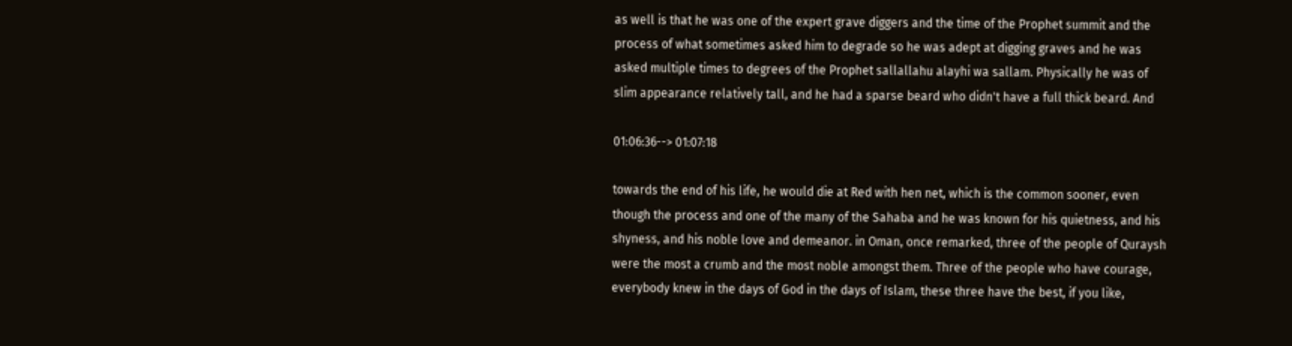as well is that he was one of the expert grave diggers and the time of the Prophet summit and the process of what sometimes asked him to degrade so he was adept at digging graves and he was asked multiple times to degrees of the Prophet sallallahu alayhi wa sallam. Physically he was of slim appearance relatively tall, and he had a sparse beard who didn't have a full thick beard. And

01:06:36--> 01:07:18

towards the end of his life, he would die at Red with hen net, which is the common sooner, even though the process and one of the many of the Sahaba and he was known for his quietness, and his shyness, and his noble love and demeanor. in Oman, once remarked, three of the people of Quraysh were the most a crumb and the most noble amongst them. Three of the people who have courage, everybody knew in the days of God in the days of Islam, these three have the best, if you like,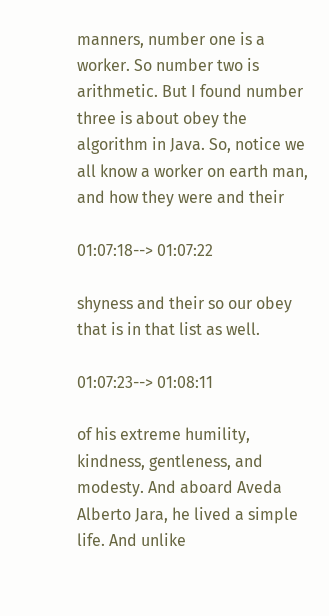manners, number one is a worker. So number two is arithmetic. But I found number three is about obey the algorithm in Java. So, notice we all know a worker on earth man, and how they were and their

01:07:18--> 01:07:22

shyness and their so our obey that is in that list as well.

01:07:23--> 01:08:11

of his extreme humility, kindness, gentleness, and modesty. And aboard Aveda Alberto Jara, he lived a simple life. And unlike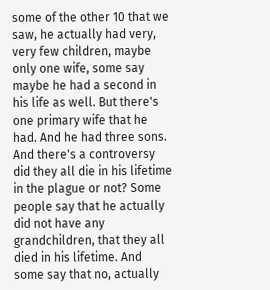some of the other 10 that we saw, he actually had very, very few children, maybe only one wife, some say maybe he had a second in his life as well. But there's one primary wife that he had. And he had three sons. And there's a controversy did they all die in his lifetime in the plague or not? Some people say that he actually did not have any grandchildren, that they all died in his lifetime. And some say that no, actually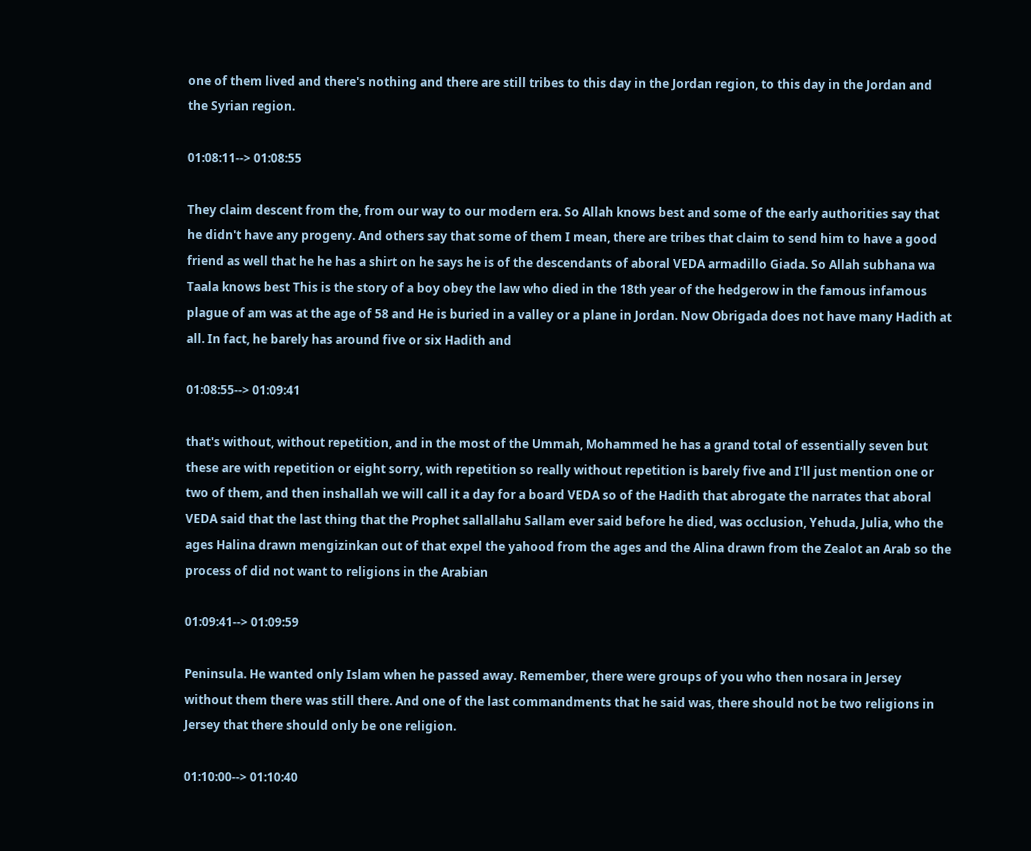one of them lived and there's nothing and there are still tribes to this day in the Jordan region, to this day in the Jordan and the Syrian region.

01:08:11--> 01:08:55

They claim descent from the, from our way to our modern era. So Allah knows best and some of the early authorities say that he didn't have any progeny. And others say that some of them I mean, there are tribes that claim to send him to have a good friend as well that he he has a shirt on he says he is of the descendants of aboral VEDA armadillo Giada. So Allah subhana wa Taala knows best This is the story of a boy obey the law who died in the 18th year of the hedgerow in the famous infamous plague of am was at the age of 58 and He is buried in a valley or a plane in Jordan. Now Obrigada does not have many Hadith at all. In fact, he barely has around five or six Hadith and

01:08:55--> 01:09:41

that's without, without repetition, and in the most of the Ummah, Mohammed he has a grand total of essentially seven but these are with repetition or eight sorry, with repetition so really without repetition is barely five and I'll just mention one or two of them, and then inshallah we will call it a day for a board VEDA so of the Hadith that abrogate the narrates that aboral VEDA said that the last thing that the Prophet sallallahu Sallam ever said before he died, was occlusion, Yehuda, Julia, who the ages Halina drawn mengizinkan out of that expel the yahood from the ages and the Alina drawn from the Zealot an Arab so the process of did not want to religions in the Arabian

01:09:41--> 01:09:59

Peninsula. He wanted only Islam when he passed away. Remember, there were groups of you who then nosara in Jersey without them there was still there. And one of the last commandments that he said was, there should not be two religions in Jersey that there should only be one religion.

01:10:00--> 01:10:40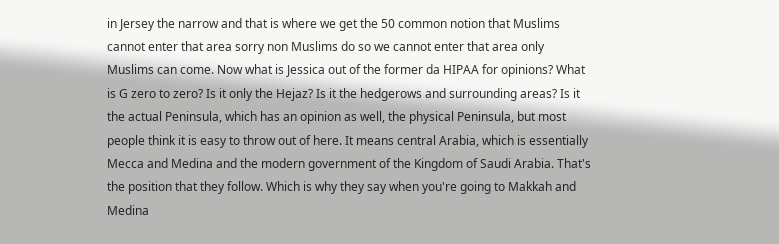in Jersey the narrow and that is where we get the 50 common notion that Muslims cannot enter that area sorry non Muslims do so we cannot enter that area only Muslims can come. Now what is Jessica out of the former da HIPAA for opinions? What is G zero to zero? Is it only the Hejaz? Is it the hedgerows and surrounding areas? Is it the actual Peninsula, which has an opinion as well, the physical Peninsula, but most people think it is easy to throw out of here. It means central Arabia, which is essentially Mecca and Medina and the modern government of the Kingdom of Saudi Arabia. That's the position that they follow. Which is why they say when you're going to Makkah and Medina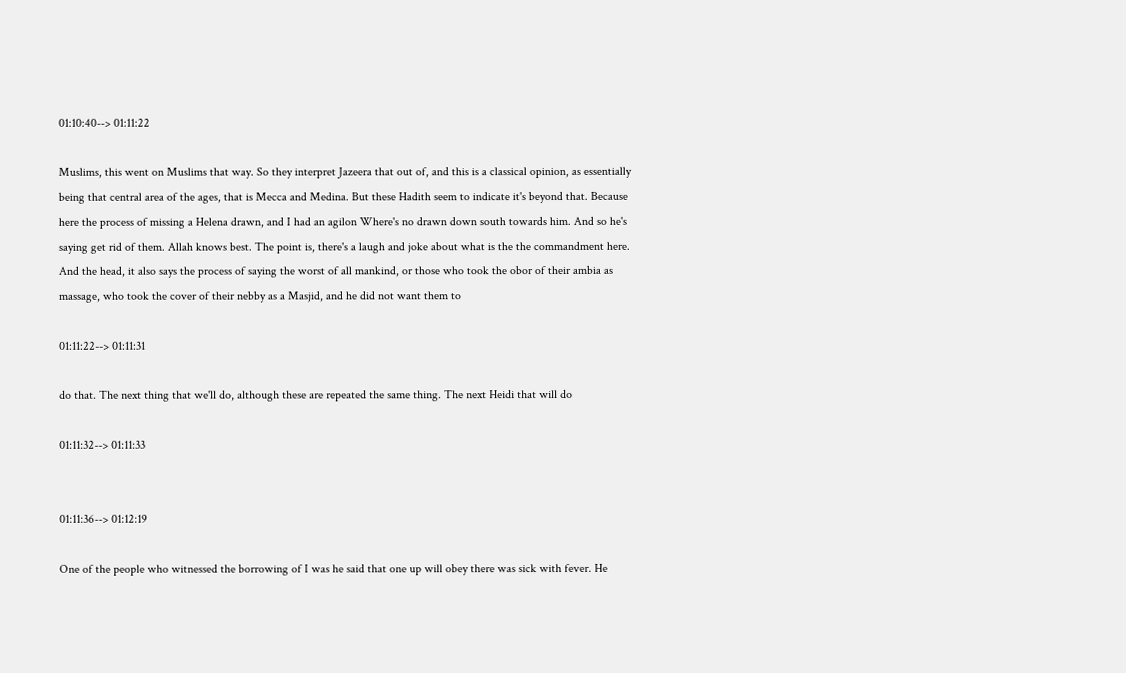01:10:40--> 01:11:22

Muslims, this went on Muslims that way. So they interpret Jazeera that out of, and this is a classical opinion, as essentially being that central area of the ages, that is Mecca and Medina. But these Hadith seem to indicate it's beyond that. Because here the process of missing a Helena drawn, and I had an agilon Where's no drawn down south towards him. And so he's saying get rid of them. Allah knows best. The point is, there's a laugh and joke about what is the the commandment here. And the head, it also says the process of saying the worst of all mankind, or those who took the obor of their ambia as massage, who took the cover of their nebby as a Masjid, and he did not want them to

01:11:22--> 01:11:31

do that. The next thing that we'll do, although these are repeated the same thing. The next Heidi that will do

01:11:32--> 01:11:33


01:11:36--> 01:12:19

One of the people who witnessed the borrowing of I was he said that one up will obey there was sick with fever. He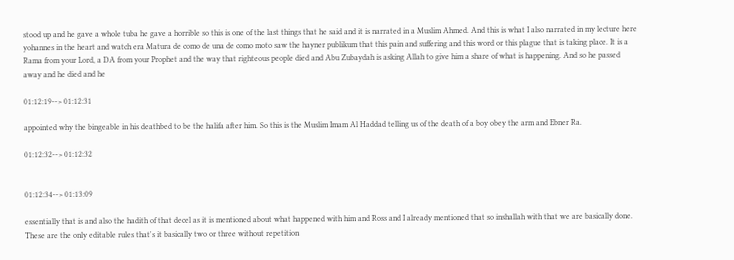stood up and he gave a whole tuba he gave a horrible so this is one of the last things that he said and it is narrated in a Muslim Ahmed. And this is what I also narrated in my lecture here yohannes in the heart and watch era Matura de como de una de como moto saw the hayner publikum that this pain and suffering and this word or this plague that is taking place. It is a Rama from your Lord, a DA from your Prophet and the way that righteous people died and Abu Zubaydah is asking Allah to give him a share of what is happening. And so he passed away and he died and he

01:12:19--> 01:12:31

appointed why the bingeable in his deathbed to be the halifa after him. So this is the Muslim Imam Al Haddad telling us of the death of a boy obey the arm and Ebner Ra.

01:12:32--> 01:12:32


01:12:34--> 01:13:09

essentially that is and also the hadith of that decel as it is mentioned about what happened with him and Ross and I already mentioned that so inshallah with that we are basically done. These are the only editable rules that's it basically two or three without repetition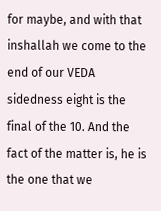for maybe, and with that inshallah we come to the end of our VEDA sidedness eight is the final of the 10. And the fact of the matter is, he is the one that we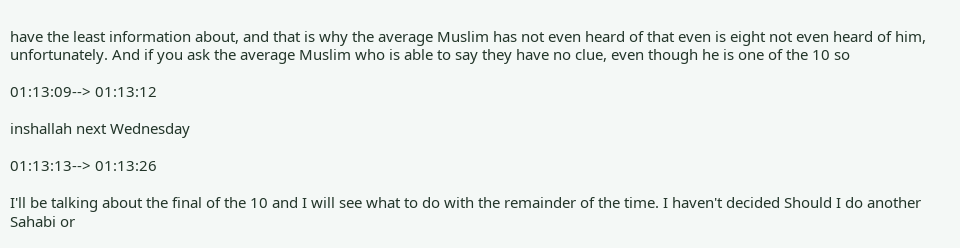have the least information about, and that is why the average Muslim has not even heard of that even is eight not even heard of him, unfortunately. And if you ask the average Muslim who is able to say they have no clue, even though he is one of the 10 so

01:13:09--> 01:13:12

inshallah next Wednesday

01:13:13--> 01:13:26

I'll be talking about the final of the 10 and I will see what to do with the remainder of the time. I haven't decided Should I do another Sahabi or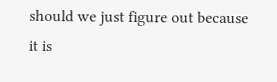should we just figure out because it is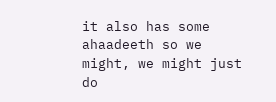it also has some ahaadeeth so we might, we might just do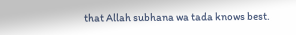that Allah subhana wa tada knows best.